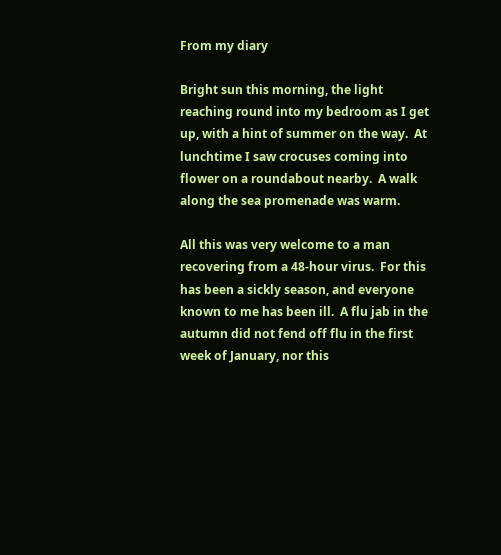From my diary

Bright sun this morning, the light reaching round into my bedroom as I get up, with a hint of summer on the way.  At lunchtime I saw crocuses coming into flower on a roundabout nearby.  A walk along the sea promenade was warm.

All this was very welcome to a man recovering from a 48-hour virus.  For this has been a sickly season, and everyone known to me has been ill.  A flu jab in the autumn did not fend off flu in the first week of January, nor this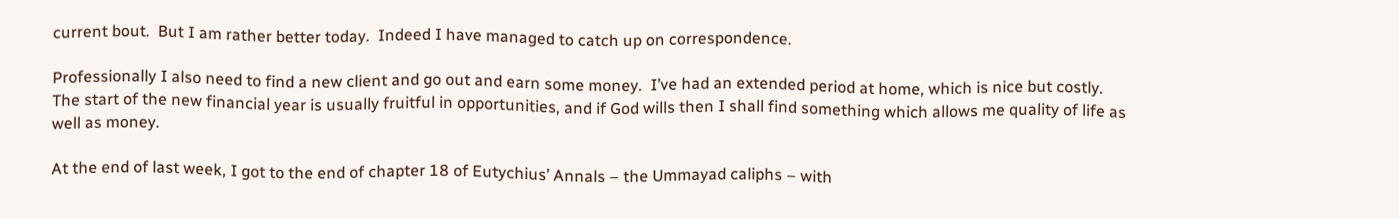current bout.  But I am rather better today.  Indeed I have managed to catch up on correspondence.

Professionally I also need to find a new client and go out and earn some money.  I’ve had an extended period at home, which is nice but costly.  The start of the new financial year is usually fruitful in opportunities, and if God wills then I shall find something which allows me quality of life as well as money.

At the end of last week, I got to the end of chapter 18 of Eutychius’ Annals – the Ummayad caliphs – with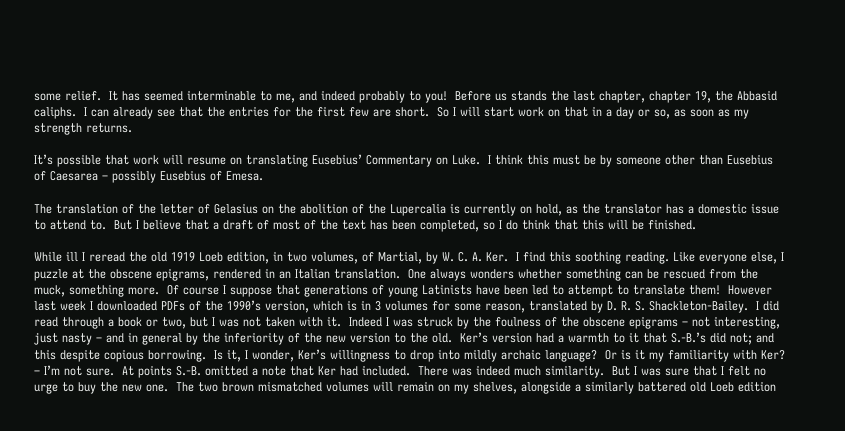some relief.  It has seemed interminable to me, and indeed probably to you!  Before us stands the last chapter, chapter 19, the Abbasid caliphs.  I can already see that the entries for the first few are short.  So I will start work on that in a day or so, as soon as my strength returns.

It’s possible that work will resume on translating Eusebius’ Commentary on Luke.  I think this must be by someone other than Eusebius of Caesarea – possibly Eusebius of Emesa.

The translation of the letter of Gelasius on the abolition of the Lupercalia is currently on hold, as the translator has a domestic issue to attend to.  But I believe that a draft of most of the text has been completed, so I do think that this will be finished.

While ill I reread the old 1919 Loeb edition, in two volumes, of Martial, by W. C. A. Ker.  I find this soothing reading. Like everyone else, I puzzle at the obscene epigrams, rendered in an Italian translation.  One always wonders whether something can be rescued from the muck, something more.  Of course I suppose that generations of young Latinists have been led to attempt to translate them!  However last week I downloaded PDFs of the 1990’s version, which is in 3 volumes for some reason, translated by D. R. S. Shackleton-Bailey.  I did read through a book or two, but I was not taken with it.  Indeed I was struck by the foulness of the obscene epigrams – not interesting, just nasty – and in general by the inferiority of the new version to the old.  Ker’s version had a warmth to it that S.-B.’s did not; and this despite copious borrowing.  Is it, I wonder, Ker’s willingness to drop into mildly archaic language?  Or is it my familiarity with Ker?  – I’m not sure.  At points S.-B. omitted a note that Ker had included.  There was indeed much similarity.  But I was sure that I felt no urge to buy the new one.  The two brown mismatched volumes will remain on my shelves, alongside a similarly battered old Loeb edition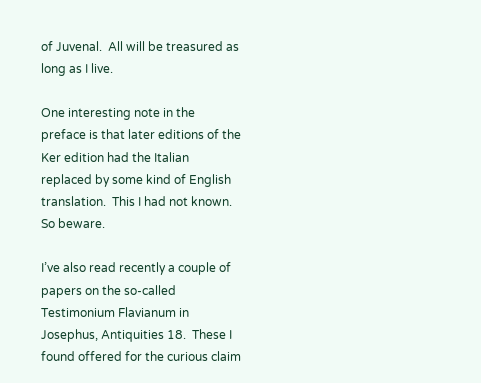of Juvenal.  All will be treasured as long as I live.

One interesting note in the preface is that later editions of the Ker edition had the Italian replaced by some kind of English translation.  This I had not known.  So beware.

I’ve also read recently a couple of papers on the so-called Testimonium Flavianum in Josephus, Antiquities 18.  These I found offered for the curious claim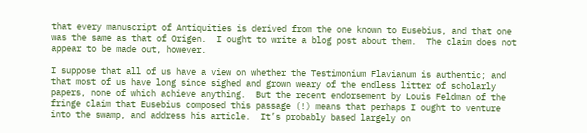that every manuscript of Antiquities is derived from the one known to Eusebius, and that one was the same as that of Origen.  I ought to write a blog post about them.  The claim does not appear to be made out, however.

I suppose that all of us have a view on whether the Testimonium Flavianum is authentic; and that most of us have long since sighed and grown weary of the endless litter of scholarly papers, none of which achieve anything.  But the recent endorsement by Louis Feldman of the fringe claim that Eusebius composed this passage (!) means that perhaps I ought to venture into the swamp, and address his article.  It’s probably based largely on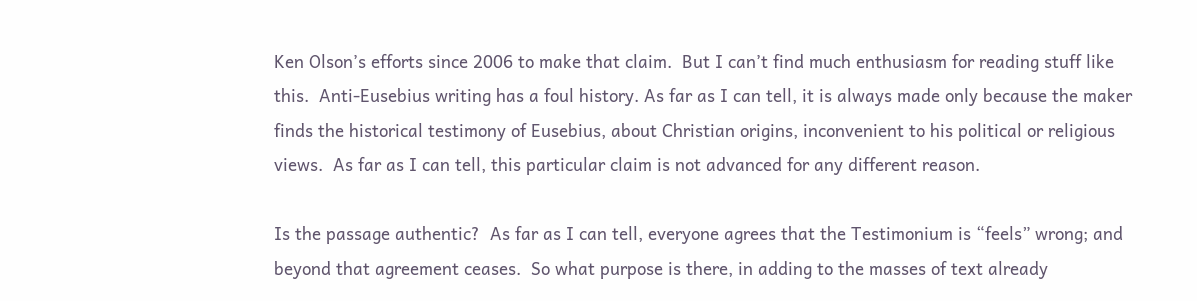Ken Olson’s efforts since 2006 to make that claim.  But I can’t find much enthusiasm for reading stuff like this.  Anti-Eusebius writing has a foul history. As far as I can tell, it is always made only because the maker finds the historical testimony of Eusebius, about Christian origins, inconvenient to his political or religious views.  As far as I can tell, this particular claim is not advanced for any different reason.

Is the passage authentic?  As far as I can tell, everyone agrees that the Testimonium is “feels” wrong; and beyond that agreement ceases.  So what purpose is there, in adding to the masses of text already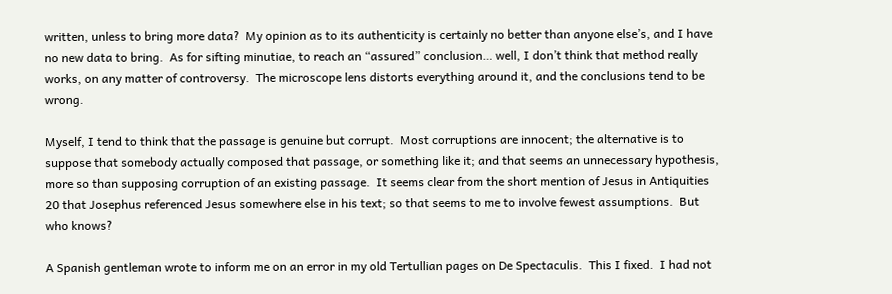written, unless to bring more data?  My opinion as to its authenticity is certainly no better than anyone else’s, and I have no new data to bring.  As for sifting minutiae, to reach an “assured” conclusion… well, I don’t think that method really works, on any matter of controversy.  The microscope lens distorts everything around it, and the conclusions tend to be wrong.

Myself, I tend to think that the passage is genuine but corrupt.  Most corruptions are innocent; the alternative is to suppose that somebody actually composed that passage, or something like it; and that seems an unnecessary hypothesis, more so than supposing corruption of an existing passage.  It seems clear from the short mention of Jesus in Antiquities 20 that Josephus referenced Jesus somewhere else in his text; so that seems to me to involve fewest assumptions.  But who knows?

A Spanish gentleman wrote to inform me on an error in my old Tertullian pages on De Spectaculis.  This I fixed.  I had not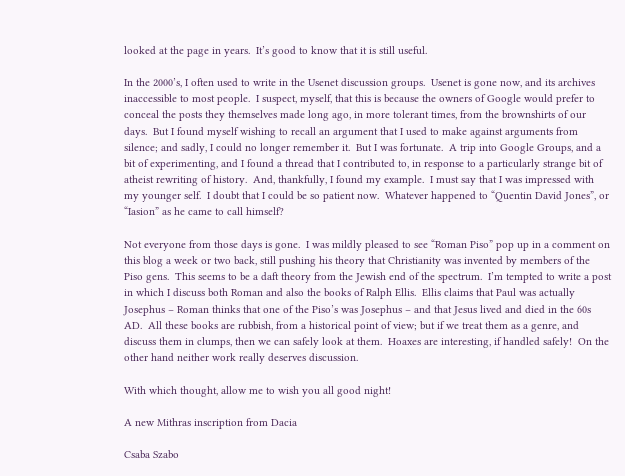looked at the page in years.  It’s good to know that it is still useful.

In the 2000’s, I often used to write in the Usenet discussion groups.  Usenet is gone now, and its archives inaccessible to most people.  I suspect, myself, that this is because the owners of Google would prefer to conceal the posts they themselves made long ago, in more tolerant times, from the brownshirts of our days.  But I found myself wishing to recall an argument that I used to make against arguments from silence; and sadly, I could no longer remember it.  But I was fortunate.  A trip into Google Groups, and a bit of experimenting, and I found a thread that I contributed to, in response to a particularly strange bit of atheist rewriting of history.  And, thankfully, I found my example.  I must say that I was impressed with my younger self.  I doubt that I could be so patient now.  Whatever happened to “Quentin David Jones”, or “Iasion” as he came to call himself?

Not everyone from those days is gone.  I was mildly pleased to see “Roman Piso” pop up in a comment on this blog a week or two back, still pushing his theory that Christianity was invented by members of the Piso gens.  This seems to be a daft theory from the Jewish end of the spectrum.  I’m tempted to write a post in which I discuss both Roman and also the books of Ralph Ellis.  Ellis claims that Paul was actually Josephus – Roman thinks that one of the Piso’s was Josephus – and that Jesus lived and died in the 60s AD.  All these books are rubbish, from a historical point of view; but if we treat them as a genre, and discuss them in clumps, then we can safely look at them.  Hoaxes are interesting, if handled safely!  On the other hand neither work really deserves discussion.

With which thought, allow me to wish you all good night!

A new Mithras inscription from Dacia

Csaba Szabo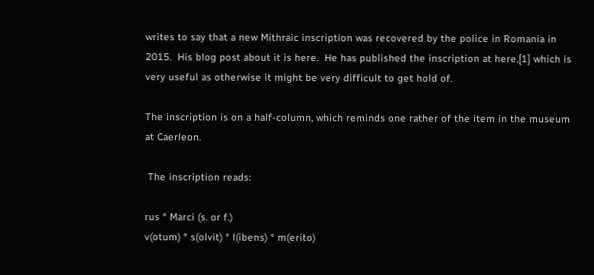writes to say that a new Mithraic inscription was recovered by the police in Romania in 2015.  His blog post about it is here.  He has published the inscription at here,[1] which is very useful as otherwise it might be very difficult to get hold of.

The inscription is on a half-column, which reminds one rather of the item in the museum at Caerleon.

 The inscription reads:

rus ° Marci (s. or f.)
v(otum) ° s(olvit) ° l(ibens) ° m(erito)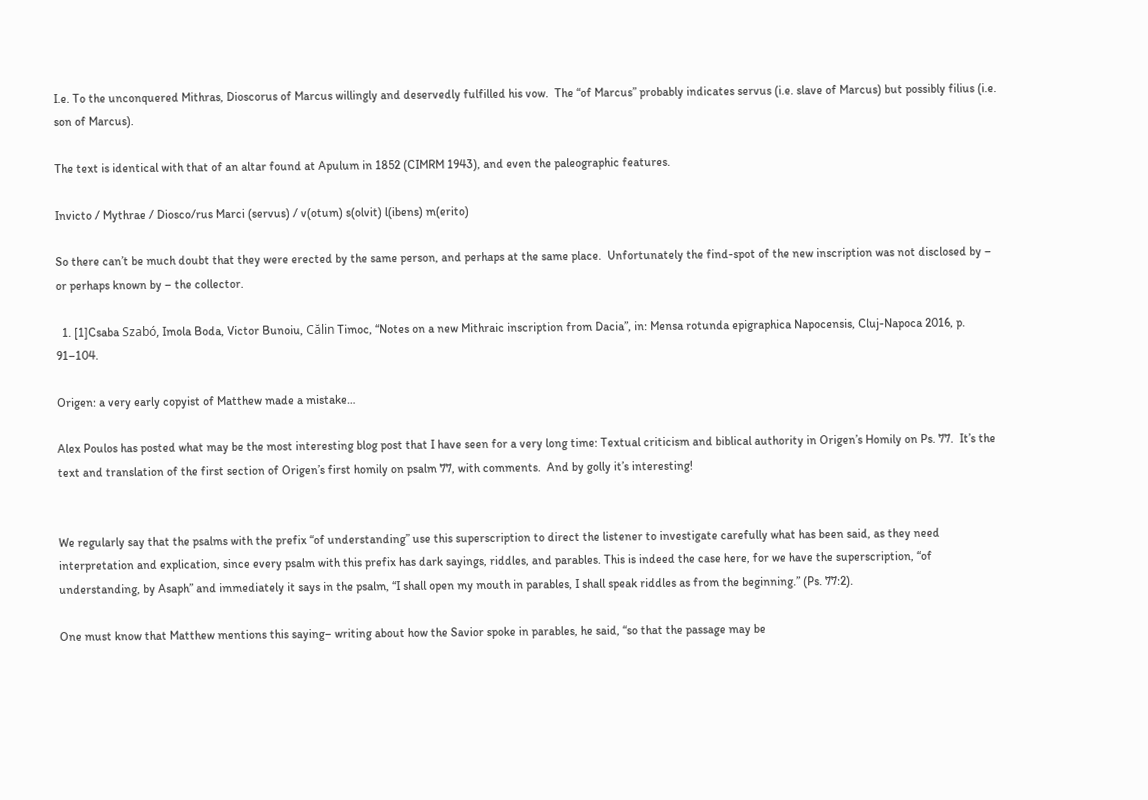I.e. To the unconquered Mithras, Dioscorus of Marcus willingly and deservedly fulfilled his vow.  The “of Marcus” probably indicates servus (i.e. slave of Marcus) but possibly filius (i.e. son of Marcus).

The text is identical with that of an altar found at Apulum in 1852 (CIMRM 1943), and even the paleographic features.

Invicto / Mythrae / Diosco/rus Marci (servus) / v(otum) s(olvit) l(ibens) m(erito)

So there can’t be much doubt that they were erected by the same person, and perhaps at the same place.  Unfortunately the find-spot of the new inscription was not disclosed by – or perhaps known by – the collector.

  1. [1]Csaba Szabó, Imola Boda, Victor Bunoiu, Călin Timoc, “Notes on a new Mithraic inscription from Dacia”, in: Mensa rotunda epigraphica Napocensis, Cluj-Napoca 2016, p. 91–104.

Origen: a very early copyist of Matthew made a mistake…

Alex Poulos has posted what may be the most interesting blog post that I have seen for a very long time: Textual criticism and biblical authority in Origen’s Homily on Ps. 77.  It’s the text and translation of the first section of Origen’s first homily on psalm 77, with comments.  And by golly it’s interesting!


We regularly say that the psalms with the prefix “of understanding” use this superscription to direct the listener to investigate carefully what has been said, as they need interpretation and explication, since every psalm with this prefix has dark sayings, riddles, and parables. This is indeed the case here, for we have the superscription, “of understanding, by Asaph” and immediately it says in the psalm, “I shall open my mouth in parables, I shall speak riddles as from the beginning.” (Ps. 77:2).

One must know that Matthew mentions this saying– writing about how the Savior spoke in parables, he said, “so that the passage may be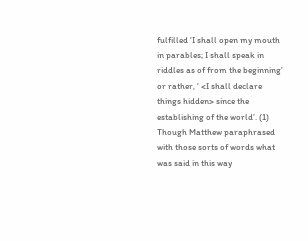fulfilled ‘I shall open my mouth in parables; I shall speak in riddles as of from the beginning’ or rather, ‘ <I shall declare things hidden> since the establishing of the world’. (1) Though Matthew paraphrased with those sorts of words what was said in this way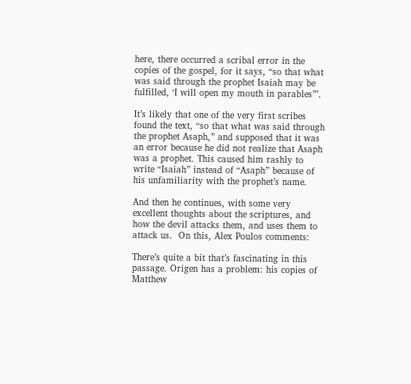here, there occurred a scribal error in the copies of the gospel, for it says, “so that what was said through the prophet Isaiah may be fulfilled, ‘I will open my mouth in parables’”.

It’s likely that one of the very first scribes found the text, “so that what was said through the prophet Asaph,” and supposed that it was an error because he did not realize that Asaph was a prophet. This caused him rashly to write “Isaiah” instead of “Asaph” because of his unfamiliarity with the prophet’s name.

And then he continues, with some very excellent thoughts about the scriptures, and how the devil attacks them, and uses them to attack us.  On this, Alex Poulos comments:

There’s quite a bit that’s fascinating in this passage. Origen has a problem: his copies of Matthew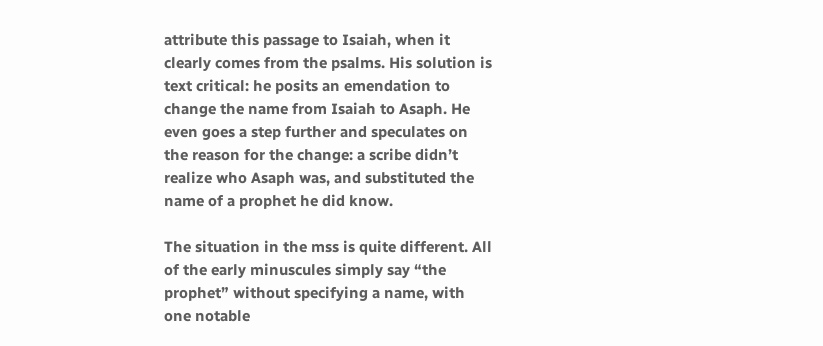attribute this passage to Isaiah, when it clearly comes from the psalms. His solution is text critical: he posits an emendation to change the name from Isaiah to Asaph. He even goes a step further and speculates on the reason for the change: a scribe didn’t realize who Asaph was, and substituted the name of a prophet he did know.

The situation in the mss is quite different. All of the early minuscules simply say “the prophet” without specifying a name, with one notable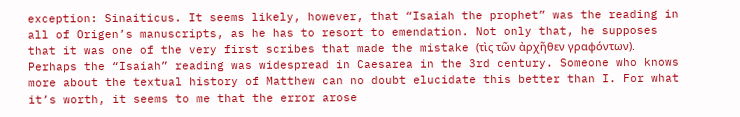exception: Sinaiticus. It seems likely, however, that “Isaiah the prophet” was the reading in all of Origen’s manuscripts, as he has to resort to emendation. Not only that, he supposes that it was one of the very first scribes that made the mistake (τὶς τῶν ἀρχῆθεν γραφόντων). Perhaps the “Isaiah” reading was widespread in Caesarea in the 3rd century. Someone who knows more about the textual history of Matthew can no doubt elucidate this better than I. For what it’s worth, it seems to me that the error arose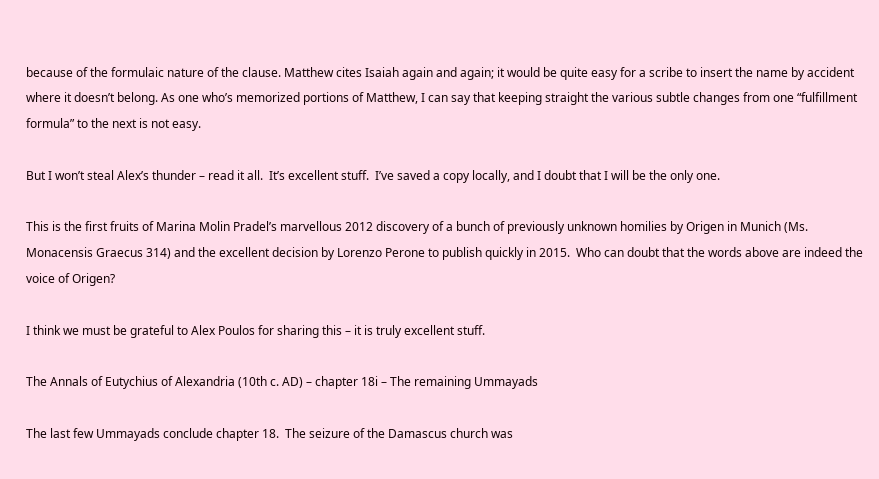because of the formulaic nature of the clause. Matthew cites Isaiah again and again; it would be quite easy for a scribe to insert the name by accident where it doesn’t belong. As one who’s memorized portions of Matthew, I can say that keeping straight the various subtle changes from one “fulfillment formula” to the next is not easy.

But I won’t steal Alex’s thunder – read it all.  It’s excellent stuff.  I’ve saved a copy locally, and I doubt that I will be the only one.

This is the first fruits of Marina Molin Pradel’s marvellous 2012 discovery of a bunch of previously unknown homilies by Origen in Munich (Ms. Monacensis Graecus 314) and the excellent decision by Lorenzo Perone to publish quickly in 2015.  Who can doubt that the words above are indeed the voice of Origen?

I think we must be grateful to Alex Poulos for sharing this – it is truly excellent stuff.

The Annals of Eutychius of Alexandria (10th c. AD) – chapter 18i – The remaining Ummayads

The last few Ummayads conclude chapter 18.  The seizure of the Damascus church was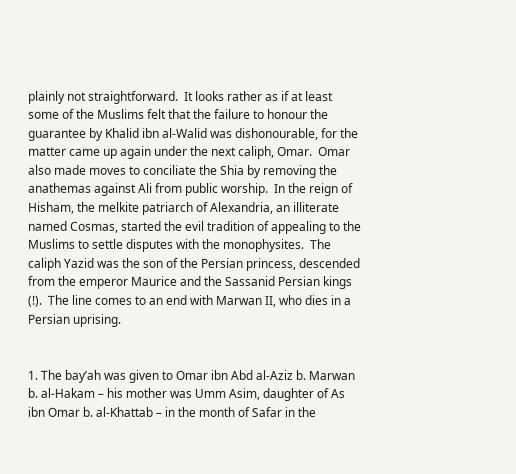plainly not straightforward.  It looks rather as if at least some of the Muslims felt that the failure to honour the guarantee by Khalid ibn al-Walid was dishonourable, for the matter came up again under the next caliph, Omar.  Omar also made moves to conciliate the Shia by removing the anathemas against Ali from public worship.  In the reign of Hisham, the melkite patriarch of Alexandria, an illiterate named Cosmas, started the evil tradition of appealing to the Muslims to settle disputes with the monophysites.  The caliph Yazid was the son of the Persian princess, descended from the emperor Maurice and the Sassanid Persian kings (!).  The line comes to an end with Marwan II, who dies in a Persian uprising.


1. The bay’ah was given to Omar ibn Abd al-Aziz b. Marwan b. al-Hakam – his mother was Umm Asim, daughter of As ibn Omar b. al-Khattab – in the month of Safar in the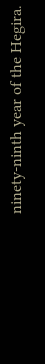ninety-ninth year of the Hegira.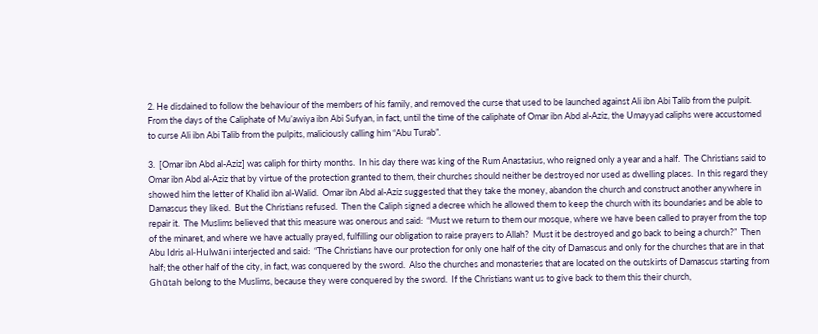2. He disdained to follow the behaviour of the members of his family, and removed the curse that used to be launched against Ali ibn Abi Talib from the pulpit.  From the days of the Caliphate of Mu’awiya ibn Abi Sufyan, in fact, until the time of the caliphate of Omar ibn Abd al-Aziz, the Umayyad caliphs were accustomed to curse Ali ibn Abi Talib from the pulpits, maliciously calling him “Abu Turab”.

3.  [Omar ibn Abd al-Aziz] was caliph for thirty months.  In his day there was king of the Rum Anastasius, who reigned only a year and a half.  The Christians said to Omar ibn Abd al-Aziz that by virtue of the protection granted to them, their churches should neither be destroyed nor used as dwelling places.  In this regard they showed him the letter of Khalid ibn al-Walid.  Omar ibn Abd al-Aziz suggested that they take the money, abandon the church and construct another anywhere in Damascus they liked.  But the Christians refused.  Then the Caliph signed a decree which he allowed them to keep the church with its boundaries and be able to repair it.  The Muslims believed that this measure was onerous and said:  “Must we return to them our mosque, where we have been called to prayer from the top of the minaret, and where we have actually prayed, fulfilling our obligation to raise prayers to Allah?  Must it be destroyed and go back to being a church?”  Then Abu Idris al-Hulwāni interjected and said:  “The Christians have our protection for only one half of the city of Damascus and only for the churches that are in that half; the other half of the city, in fact, was conquered by the sword.  Also the churches and monasteries that are located on the outskirts of Damascus starting from Ghūtah belong to the Muslims, because they were conquered by the sword.  If the Christians want us to give back to them this their church,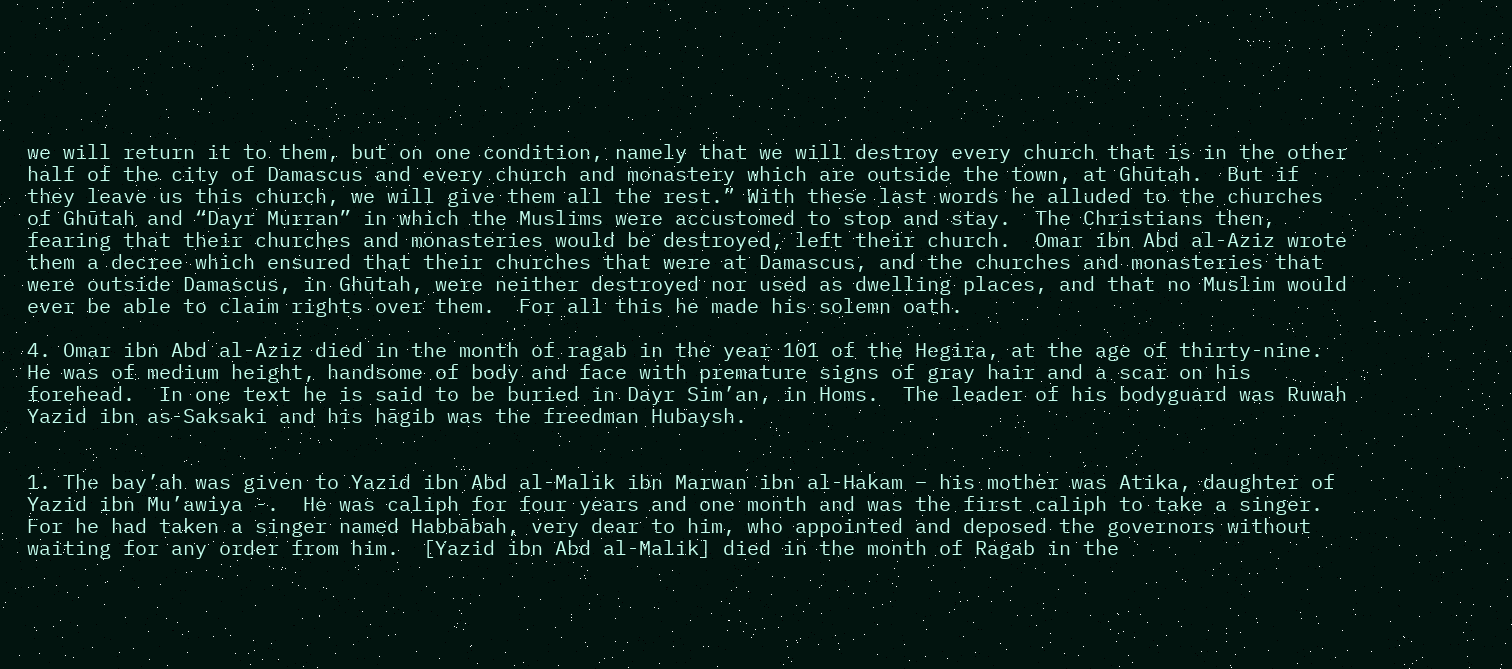we will return it to them, but on one condition, namely that we will destroy every church that is in the other half of the city of Damascus and every church and monastery which are outside the town, at Ghūtah.  But if they leave us this church, we will give them all the rest.” With these last words he alluded to the churches of Ghūtah and “Dayr Murran” in which the Muslims were accustomed to stop and stay.  The Christians then, fearing that their churches and monasteries would be destroyed, left their church.  Omar ibn Abd al-Aziz wrote them a decree which ensured that their churches that were at Damascus, and the churches and monasteries that were outside Damascus, in Ghūtah, were neither destroyed nor used as dwelling places, and that no Muslim would ever be able to claim rights over them.  For all this he made his solemn oath.

4. Omar ibn Abd al-Aziz died in the month of ragab in the year 101 of the Hegira, at the age of thirty-nine.  He was of medium height, handsome of body and face with premature signs of gray hair and a scar on his forehead.  In one text he is said to be buried in Dayr Sim’an, in Homs.  The leader of his bodyguard was Ruwah Yazid ibn as-Saksaki and his hāgib was the freedman Hubaysh.


1. The bay’ah was given to Yazid ibn Abd al-Malik ibn Marwan ibn al-Hakam – his mother was Atika, daughter of Yazid ibn Mu’awiya -.  He was caliph for four years and one month and was the first caliph to take a singer.  For he had taken a singer named Habbābah, very dear to him, who appointed and deposed the governors without waiting for any order from him.  [Yazid ibn Abd al-Malik] died in the month of Ragab in the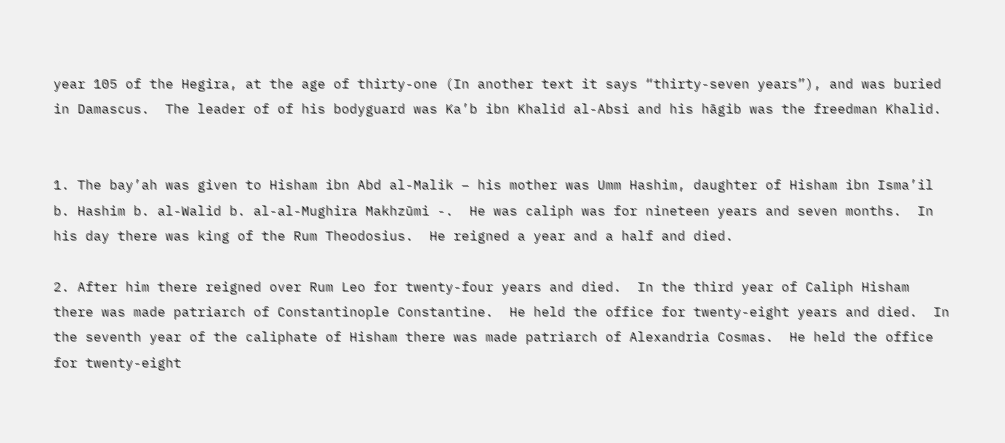year 105 of the Hegira, at the age of thirty-one (In another text it says “thirty-seven years”), and was buried in Damascus.  The leader of of his bodyguard was Ka’b ibn Khalid al-Absi and his hāgib was the freedman Khalid.


1. The bay’ah was given to Hisham ibn Abd al-Malik – his mother was Umm Hashim, daughter of Hisham ibn Isma’il b. Hashim b. al-Walid b. al-al-Mughira Makhzūmi -.  He was caliph was for nineteen years and seven months.  In his day there was king of the Rum Theodosius.  He reigned a year and a half and died.

2. After him there reigned over Rum Leo for twenty-four years and died.  In the third year of Caliph Hisham there was made patriarch of Constantinople Constantine.  He held the office for twenty-eight years and died.  In the seventh year of the caliphate of Hisham there was made patriarch of Alexandria Cosmas.  He held the office for twenty-eight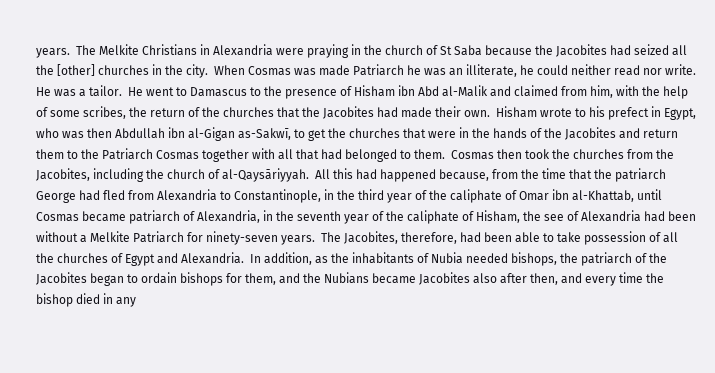years.  The Melkite Christians in Alexandria were praying in the church of St Saba because the Jacobites had seized all the [other] churches in the city.  When Cosmas was made Patriarch he was an illiterate, he could neither read nor write.  He was a tailor.  He went to Damascus to the presence of Hisham ibn Abd al-Malik and claimed from him, with the help of some scribes, the return of the churches that the Jacobites had made their own.  Hisham wrote to his prefect in Egypt, who was then Abdullah ibn al-Gigan as-Sakwī, to get the churches that were in the hands of the Jacobites and return them to the Patriarch Cosmas together with all that had belonged to them.  Cosmas then took the churches from the Jacobites, including the church of al-Qaysāriyyah.  All this had happened because, from the time that the patriarch George had fled from Alexandria to Constantinople, in the third year of the caliphate of Omar ibn al-Khattab, until Cosmas became patriarch of Alexandria, in the seventh year of the caliphate of Hisham, the see of Alexandria had been without a Melkite Patriarch for ninety-seven years.  The Jacobites, therefore, had been able to take possession of all the churches of Egypt and Alexandria.  In addition, as the inhabitants of Nubia needed bishops, the patriarch of the Jacobites began to ordain bishops for them, and the Nubians became Jacobites also after then, and every time the bishop died in any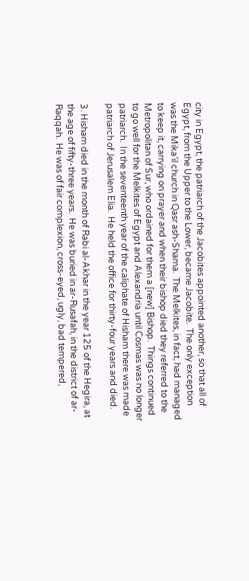city in Egypt, the patriarch of the Jacobites appointed another, so that all of Egypt, from the Upper to the Lower, became Jacobite.  The only exception was the Mika’il church in Qasr ash-Shama.  The Melkites, in fact, had managed to keep it, carrying on prayer and when their bishop died they referred to the Metropolitan of Sur, who ordained for them a [new] Bishop.  Things continued to go well for the Melkites of Egypt and Alexandria until Cosmas was no longer patriarch.  In the seventeenth year of the caliphate of Hisham there was made patriarch of Jerusalem Elia.  He held the office for thirty-four years and died.

3. Hisham died in the month of Rabi al-Akhar in the year 125 of the Hegira, at the age of fifty-three years.  He was buried in ar-Rusafah, in the district of ar-Raqqah.  He was of fair complexion, cross-eyed, ugly, bad tempered,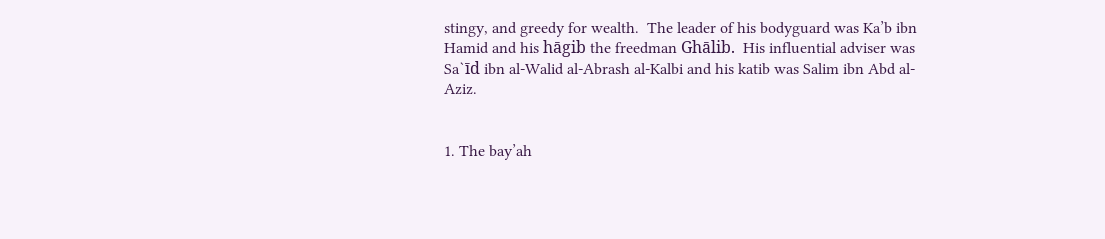stingy, and greedy for wealth.  The leader of his bodyguard was Ka’b ibn Hamid and his hāgib the freedman Ghālib.  His influential adviser was Sa`īd ibn al-Walid al-Abrash al-Kalbi and his katib was Salim ibn Abd al-Aziz.


1. The bay’ah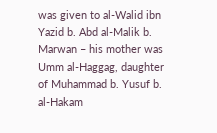was given to al-Walid ibn Yazid b. Abd al-Malik b. Marwan – his mother was Umm al-Haggag, daughter of Muhammad b. Yusuf b. al-Hakam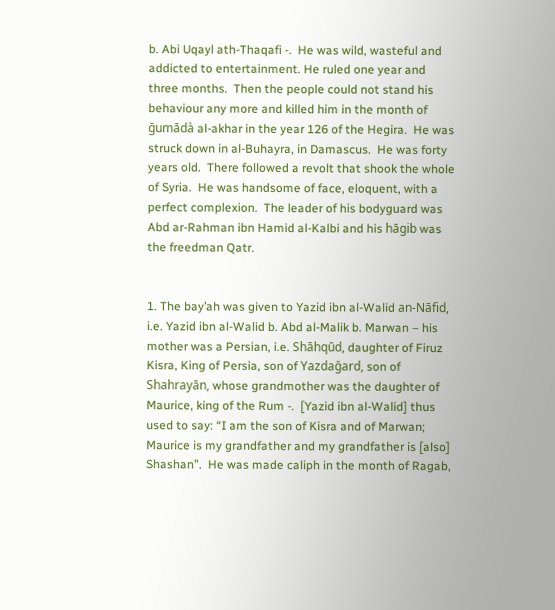b. Abi Uqayl ath-Thaqafi -.  He was wild, wasteful and addicted to entertainment. He ruled one year and three months.  Then the people could not stand his behaviour any more and killed him in the month of ğumādà al-akhar in the year 126 of the Hegira.  He was struck down in al-Buhayra, in Damascus.  He was forty years old.  There followed a revolt that shook the whole of Syria.  He was handsome of face, eloquent, with a perfect complexion.  The leader of his bodyguard was Abd ar-Rahman ibn Hamid al-Kalbi and his hāgib was the freedman Qatr.


1. The bay’ah was given to Yazid ibn al-Walid an-Nāfid, i.e. Yazid ibn al-Walid b. Abd al-Malik b. Marwan – his mother was a Persian, i.e. Shāhqūd, daughter of Firuz Kisra, King of Persia, son of Yazdağard, son of Shahrayān, whose grandmother was the daughter of Maurice, king of the Rum -.  [Yazid ibn al-Walid] thus used to say: “I am the son of Kisra and of Marwan; Maurice is my grandfather and my grandfather is [also] Shashan”.  He was made caliph in the month of Ragab,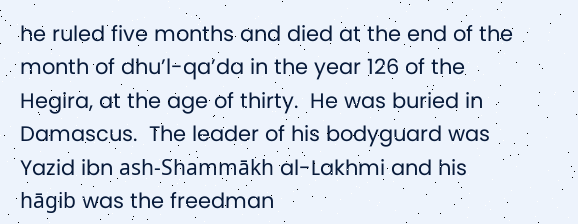he ruled five months and died at the end of the month of dhu’l-qa’da in the year 126 of the Hegira, at the age of thirty.  He was buried in Damascus.  The leader of his bodyguard was Yazid ibn ash-Shammākh al-Lakhmi and his hāgib was the freedman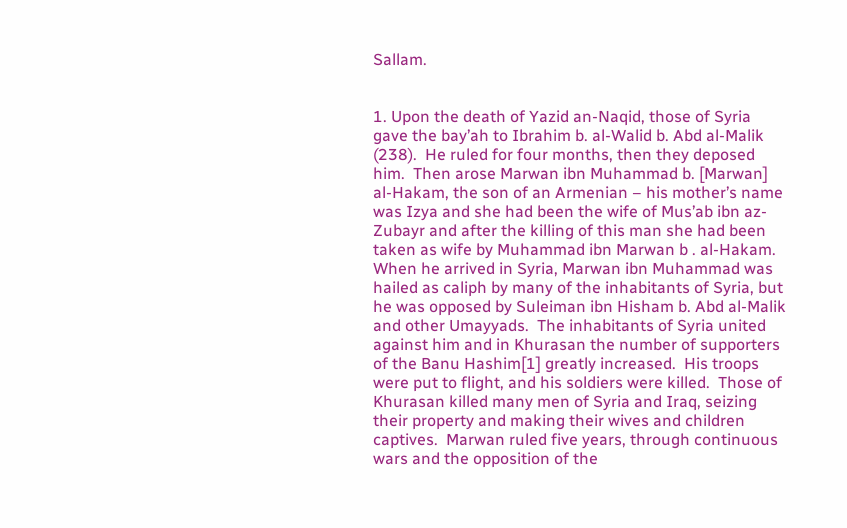Sallam.


1. Upon the death of Yazid an-Naqid, those of Syria gave the bay’ah to Ibrahim b. al-Walid b. Abd al-Malik (238).  He ruled for four months, then they deposed him.  Then arose Marwan ibn Muhammad b. [Marwan] al-Hakam, the son of an Armenian – his mother’s name was Izya and she had been the wife of Mus’ab ibn az-Zubayr and after the killing of this man she had been taken as wife by Muhammad ibn Marwan b . al-Hakam.  When he arrived in Syria, Marwan ibn Muhammad was hailed as caliph by many of the inhabitants of Syria, but he was opposed by Suleiman ibn Hisham b. Abd al-Malik and other Umayyads.  The inhabitants of Syria united against him and in Khurasan the number of supporters of the Banu Hashim[1] greatly increased.  His troops were put to flight, and his soldiers were killed.  Those of Khurasan killed many men of Syria and Iraq, seizing their property and making their wives and children captives.  Marwan ruled five years, through continuous wars and the opposition of the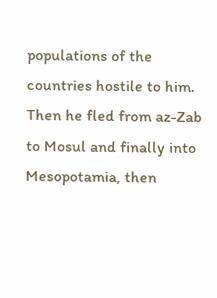populations of the countries hostile to him.  Then he fled from az-Zab to Mosul and finally into Mesopotamia, then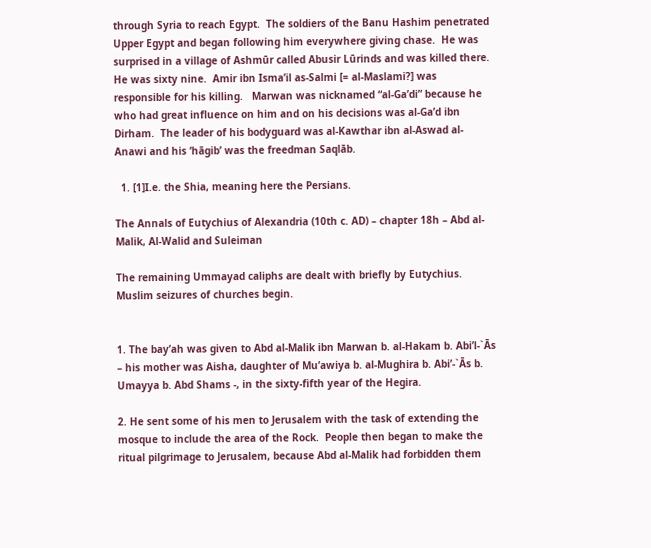through Syria to reach Egypt.  The soldiers of the Banu Hashim penetrated Upper Egypt and began following him everywhere giving chase.  He was surprised in a village of Ashmūr called Abusir Lūrinds and was killed there.  He was sixty nine.  Amir ibn Isma’il as-Salmi [= al-Maslami?] was responsible for his killing.   Marwan was nicknamed “al-Ga’di” because he who had great influence on him and on his decisions was al-Ga’d ibn Dirham.  The leader of his bodyguard was al-Kawthar ibn al-Aswad al-Anawi and his ‘hāgib’ was the freedman Saqlāb.

  1. [1]I.e. the Shia, meaning here the Persians.

The Annals of Eutychius of Alexandria (10th c. AD) – chapter 18h – Abd al-Malik, Al-Walid and Suleiman

The remaining Ummayad caliphs are dealt with briefly by Eutychius.  Muslim seizures of churches begin.


1. The bay’ah was given to Abd al-Malik ibn Marwan b. al-Hakam b. Abi’l-`Ās – his mother was Aisha, daughter of Mu’awiya b. al-Mughira b. Abi’-`Ās b. Umayya b. Abd Shams -, in the sixty-fifth year of the Hegira.

2. He sent some of his men to Jerusalem with the task of extending the mosque to include the area of the Rock.  People then began to make the ritual pilgrimage to Jerusalem, because Abd al-Malik had forbidden them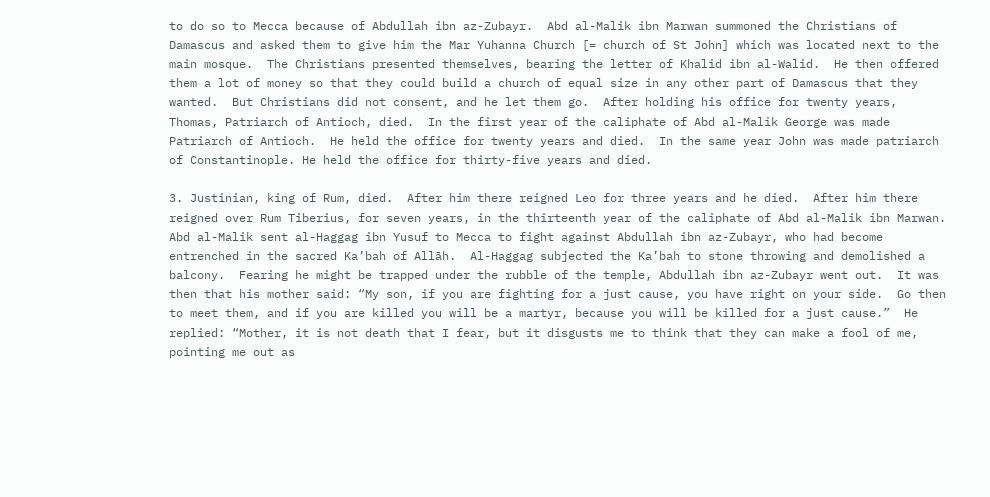to do so to Mecca because of Abdullah ibn az-Zubayr.  Abd al-Malik ibn Marwan summoned the Christians of Damascus and asked them to give him the Mar Yuhanna Church [= church of St John] which was located next to the main mosque.  The Christians presented themselves, bearing the letter of Khalid ibn al-Walid.  He then offered them a lot of money so that they could build a church of equal size in any other part of Damascus that they wanted.  But Christians did not consent, and he let them go.  After holding his office for twenty years, Thomas, Patriarch of Antioch, died.  In the first year of the caliphate of Abd al-Malik George was made Patriarch of Antioch.  He held the office for twenty years and died.  In the same year John was made patriarch of Constantinople. He held the office for thirty-five years and died.

3. Justinian, king of Rum, died.  After him there reigned Leo for three years and he died.  After him there reigned over Rum Tiberius, for seven years, in the thirteenth year of the caliphate of Abd al-Malik ibn Marwan.  Abd al-Malik sent al-Haggag ibn Yusuf to Mecca to fight against Abdullah ibn az-Zubayr, who had become entrenched in the sacred Ka’bah of Allāh.  Al-Haggag subjected the Ka’bah to stone throwing and demolished a balcony.  Fearing he might be trapped under the rubble of the temple, Abdullah ibn az-Zubayr went out.  It was then that his mother said: “My son, if you are fighting for a just cause, you have right on your side.  Go then to meet them, and if you are killed you will be a martyr, because you will be killed for a just cause.”  He replied: “Mother, it is not death that I fear, but it disgusts me to think that they can make a fool of me, pointing me out as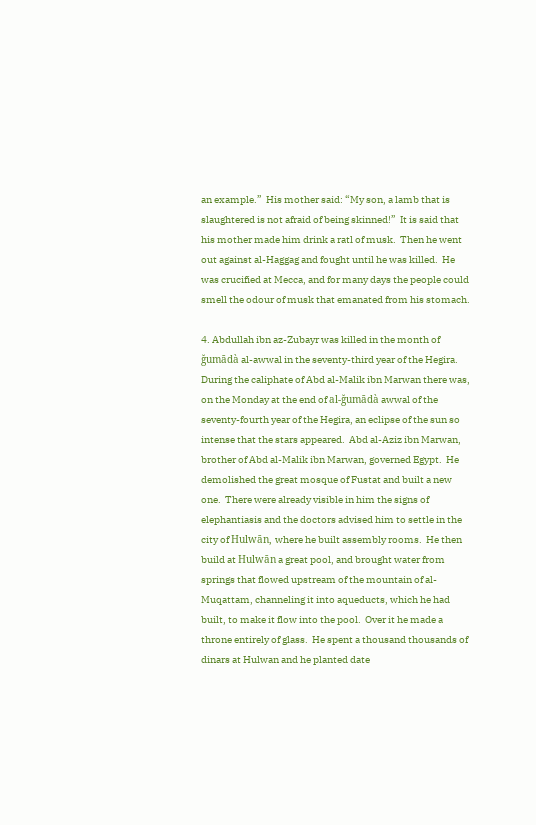an example.”  His mother said: “My son, a lamb that is slaughtered is not afraid of being skinned!”  It is said that his mother made him drink a ratl of musk.  Then he went out against al-Haggag and fought until he was killed.  He was crucified at Mecca, and for many days the people could smell the odour of musk that emanated from his stomach.

4. Abdullah ibn az-Zubayr was killed in the month of ğumādà al-awwal in the seventy-third year of the Hegira.  During the caliphate of Abd al-Malik ibn Marwan there was, on the Monday at the end of al-ğumādà awwal of the seventy-fourth year of the Hegira, an eclipse of the sun so intense that the stars appeared.  Abd al-Aziz ibn Marwan, brother of Abd al-Malik ibn Marwan, governed Egypt.  He demolished the great mosque of Fustat and built a new one.  There were already visible in him the signs of elephantiasis and the doctors advised him to settle in the city of Hulwān, where he built assembly rooms.  He then build at Hulwān a great pool, and brought water from springs that flowed upstream of the mountain of al-Muqattam, channeling it into aqueducts, which he had built, to make it flow into the pool.  Over it he made a throne entirely of glass.  He spent a thousand thousands of dinars at Hulwan and he planted date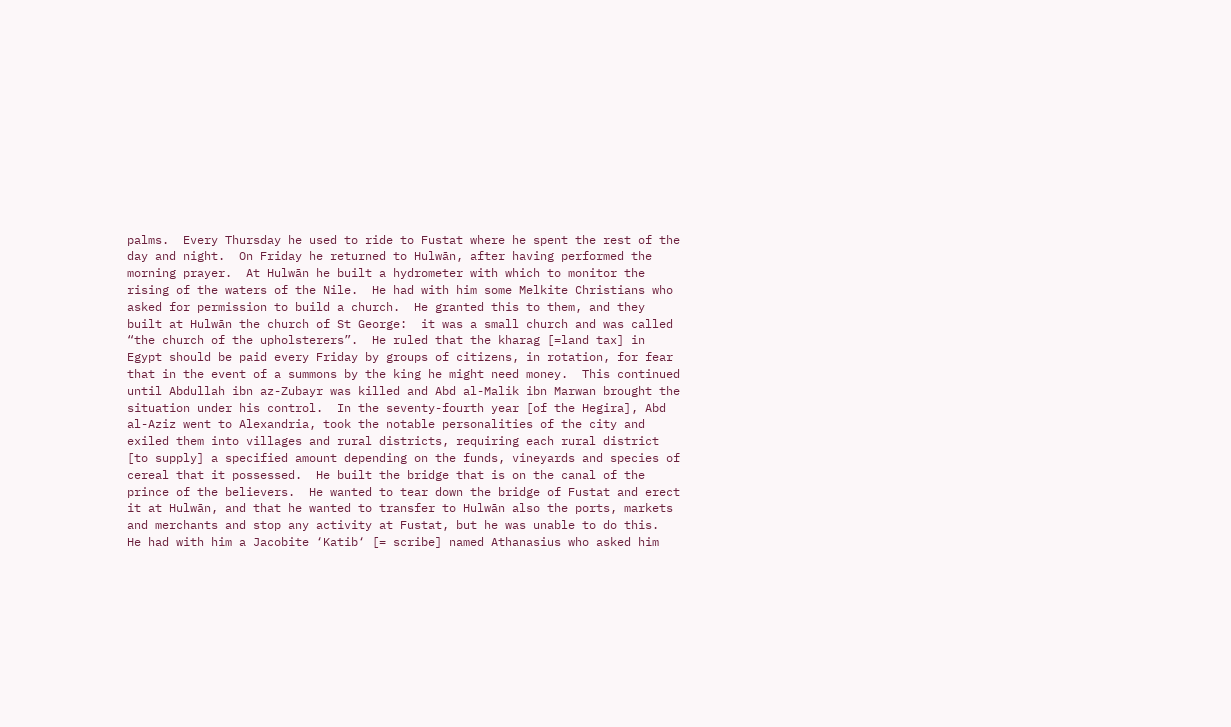palms.  Every Thursday he used to ride to Fustat where he spent the rest of the day and night.  On Friday he returned to Hulwān, after having performed the morning prayer.  At Hulwān he built a hydrometer with which to monitor the rising of the waters of the Nile.  He had with him some Melkite Christians who asked for permission to build a church.  He granted this to them, and they built at Hulwān the church of St George:  it was a small church and was called “the church of the upholsterers”.  He ruled that the kharag [=land tax] in Egypt should be paid every Friday by groups of citizens, in rotation, for fear that in the event of a summons by the king he might need money.  This continued until Abdullah ibn az-Zubayr was killed and Abd al-Malik ibn Marwan brought the situation under his control.  In the seventy-fourth year [of the Hegira], Abd al-Aziz went to Alexandria, took the notable personalities of the city and exiled them into villages and rural districts, requiring each rural district [to supply] a specified amount depending on the funds, vineyards and species of cereal that it possessed.  He built the bridge that is on the canal of the prince of the believers.  He wanted to tear down the bridge of Fustat and erect it at Hulwān, and that he wanted to transfer to Hulwān also the ports, markets and merchants and stop any activity at Fustat, but he was unable to do this.  He had with him a Jacobite ‘Katib‘ [= scribe] named Athanasius who asked him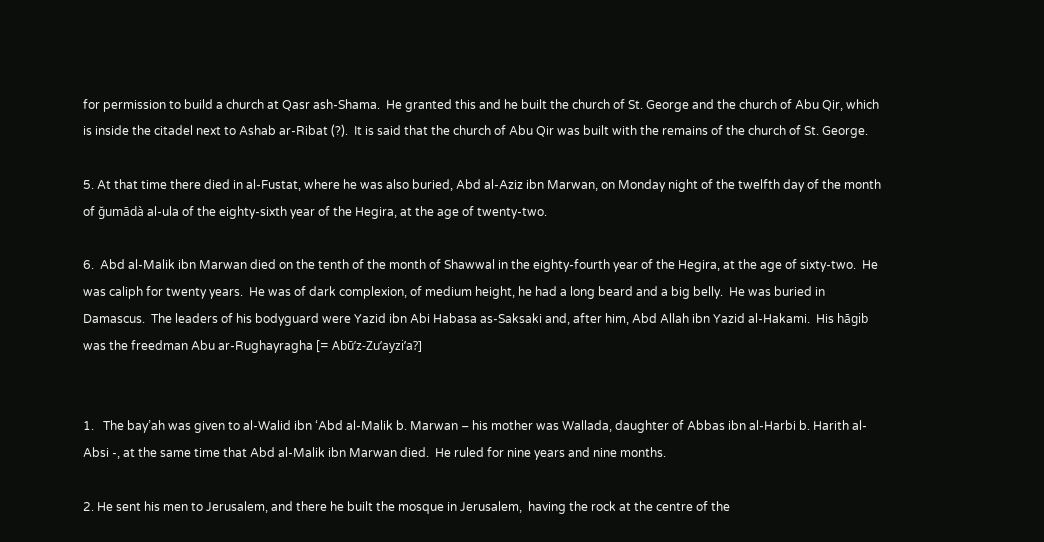for permission to build a church at Qasr ash-Shama.  He granted this and he built the church of St. George and the church of Abu Qir, which is inside the citadel next to Ashab ar-Ribat (?).  It is said that the church of Abu Qir was built with the remains of the church of St. George.

5. At that time there died in al-Fustat, where he was also buried, Abd al-Aziz ibn Marwan, on Monday night of the twelfth day of the month of ğumādà al-ula of the eighty-sixth year of the Hegira, at the age of twenty-two.

6.  Abd al-Malik ibn Marwan died on the tenth of the month of Shawwal in the eighty-fourth year of the Hegira, at the age of sixty-two.  He was caliph for twenty years.  He was of dark complexion, of medium height, he had a long beard and a big belly.  He was buried in Damascus.  The leaders of his bodyguard were Yazid ibn Abi Habasa as-Saksaki and, after him, Abd Allah ibn Yazid al-Hakami.  His hāgib was the freedman Abu ar-Rughayragha [= Abū’z-Zu’ayzi’a?]


1.   The bay’ah was given to al-Walid ibn ‘Abd al-Malik b. Marwan – his mother was Wallada, daughter of Abbas ibn al-Harbi b. Harith al-Absi -, at the same time that Abd al-Malik ibn Marwan died.  He ruled for nine years and nine months.

2. He sent his men to Jerusalem, and there he built the mosque in Jerusalem,  having the rock at the centre of the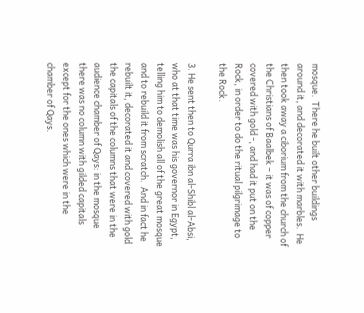mosque.  There he built other buildings around it, and decorated it with marbles.  He then took away a ciborium from the church of the Christians of Baalbek – it was of copper covered with gold -, and had it put on the Rock, in order to do the ritual pilgrimage to the Rock.

3. He sent then to Qurra ibn al-Shibl al-Absi, who at that time was his governor in Egypt, telling him to demolish all of the great mosque and to rebuild it from scratch.  And in fact he rebuilt it, decorated it and covered with gold the capitals of the columns that were in the audience chamber of Qays: in the mosque there was no column with gilded capitals except for the ones which were in the chamber of Qays.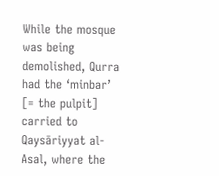While the mosque was being demolished, Qurra had the ‘minbar’ [= the pulpit] carried to Qaysāriyyat al-Asal, where the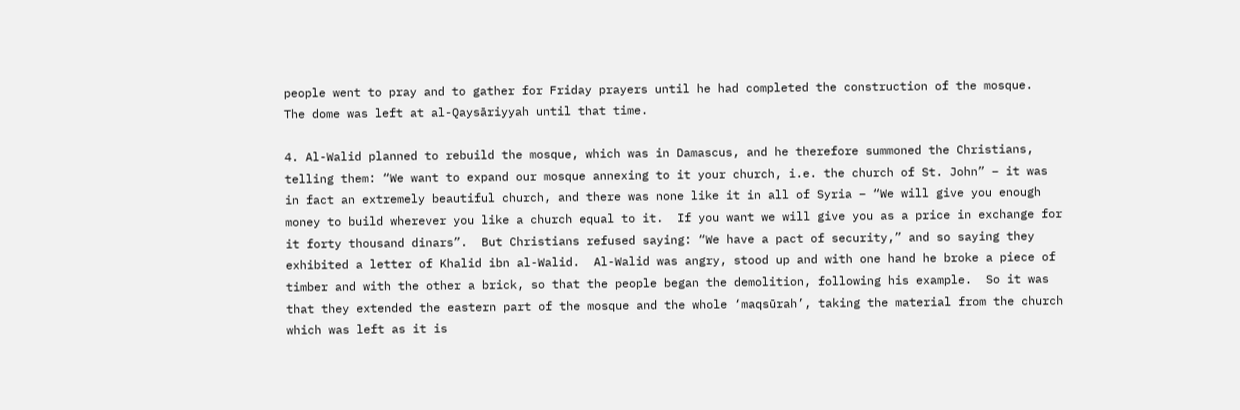people went to pray and to gather for Friday prayers until he had completed the construction of the mosque.  The dome was left at al-Qaysāriyyah until that time.

4. Al-Walid planned to rebuild the mosque, which was in Damascus, and he therefore summoned the Christians, telling them: “We want to expand our mosque annexing to it your church, i.e. the church of St. John” – it was in fact an extremely beautiful church, and there was none like it in all of Syria – “We will give you enough money to build wherever you like a church equal to it.  If you want we will give you as a price in exchange for it forty thousand dinars”.  But Christians refused saying: “We have a pact of security,” and so saying they exhibited a letter of Khalid ibn al-Walid.  Al-Walid was angry, stood up and with one hand he broke a piece of timber and with the other a brick, so that the people began the demolition, following his example.  So it was that they extended the eastern part of the mosque and the whole ‘maqsūrah’, taking the material from the church which was left as it is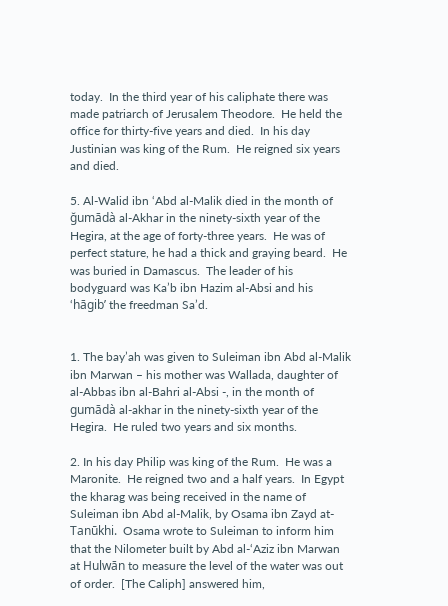today.  In the third year of his caliphate there was made patriarch of Jerusalem Theodore.  He held the office for thirty-five years and died.  In his day Justinian was king of the Rum.  He reigned six years and died.

5. Al-Walid ibn ‘Abd al-Malik died in the month of ğumādà al-Akhar in the ninety-sixth year of the Hegira, at the age of forty-three years.  He was of perfect stature, he had a thick and graying beard.  He was buried in Damascus.  The leader of his bodyguard was Ka’b ibn Hazim al-Absi and his ‘hāgib’ the freedman Sa’d.


1. The bay’ah was given to Suleiman ibn Abd al-Malik ibn Marwan – his mother was Wallada, daughter of al-Abbas ibn al-Bahri al-Absi -, in the month of gumādà al-akhar in the ninety-sixth year of the Hegira.  He ruled two years and six months.

2. In his day Philip was king of the Rum.  He was a Maronite.  He reigned two and a half years.  In Egypt the kharag was being received in the name of Suleiman ibn Abd al-Malik, by Osama ibn Zayd at-Tanūkhi.  Osama wrote to Suleiman to inform him that the Nilometer built by Abd al-‘Aziz ibn Marwan at Hulwān to measure the level of the water was out of order.  [The Caliph] answered him,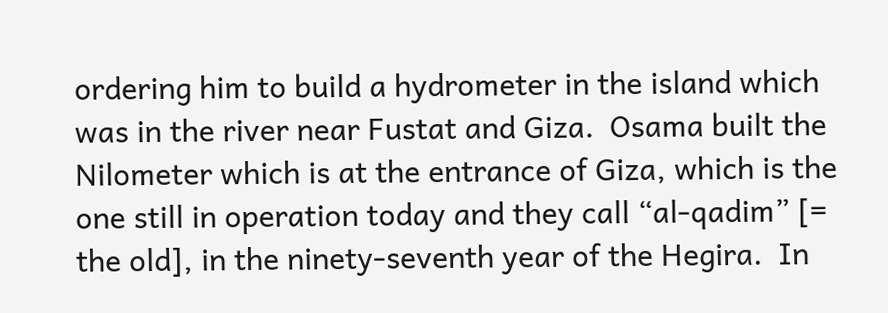ordering him to build a hydrometer in the island which was in the river near Fustat and Giza.  Osama built the Nilometer which is at the entrance of Giza, which is the one still in operation today and they call “al-qadim” [= the old], in the ninety-seventh year of the Hegira.  In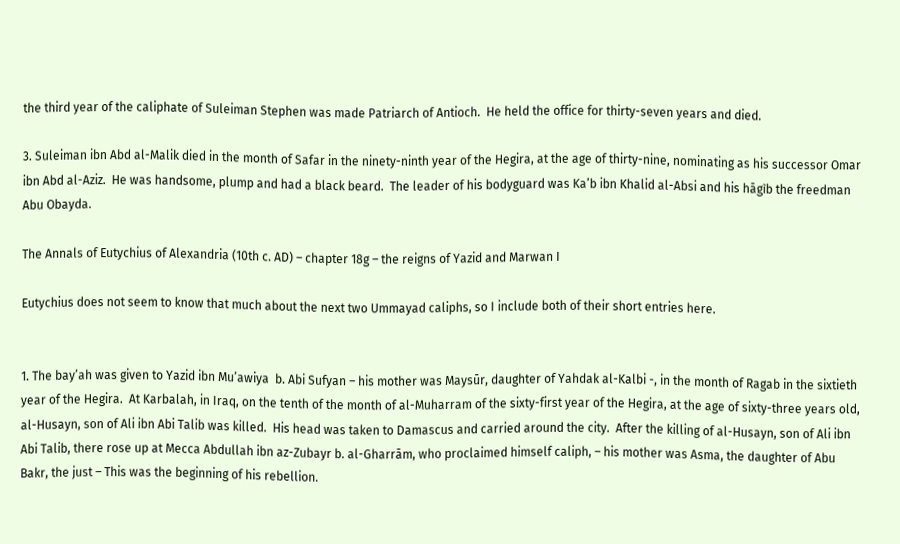the third year of the caliphate of Suleiman Stephen was made Patriarch of Antioch.  He held the office for thirty-seven years and died.

3. Suleiman ibn Abd al-Malik died in the month of Safar in the ninety-ninth year of the Hegira, at the age of thirty-nine, nominating as his successor Omar ibn Abd al-Aziz.  He was handsome, plump and had a black beard.  The leader of his bodyguard was Ka’b ibn Khalid al-Absi and his hāgìb the freedman Abu Obayda.

The Annals of Eutychius of Alexandria (10th c. AD) – chapter 18g – the reigns of Yazid and Marwan I

Eutychius does not seem to know that much about the next two Ummayad caliphs, so I include both of their short entries here.


1. The bay’ah was given to Yazid ibn Mu’awiya  b. Abi Sufyan – his mother was Maysūr, daughter of Yahdak al-Kalbi -, in the month of Ragab in the sixtieth year of the Hegira.  At Karbalah, in Iraq, on the tenth of the month of al-Muharram of the sixty-first year of the Hegira, at the age of sixty-three years old, al-Husayn, son of Ali ibn Abi Talib was killed.  His head was taken to Damascus and carried around the city.  After the killing of al-Husayn, son of Ali ibn Abi Talib, there rose up at Mecca Abdullah ibn az-Zubayr b. al-Gharrām, who proclaimed himself caliph, – his mother was Asma, the daughter of Abu Bakr, the just – This was the beginning of his rebellion.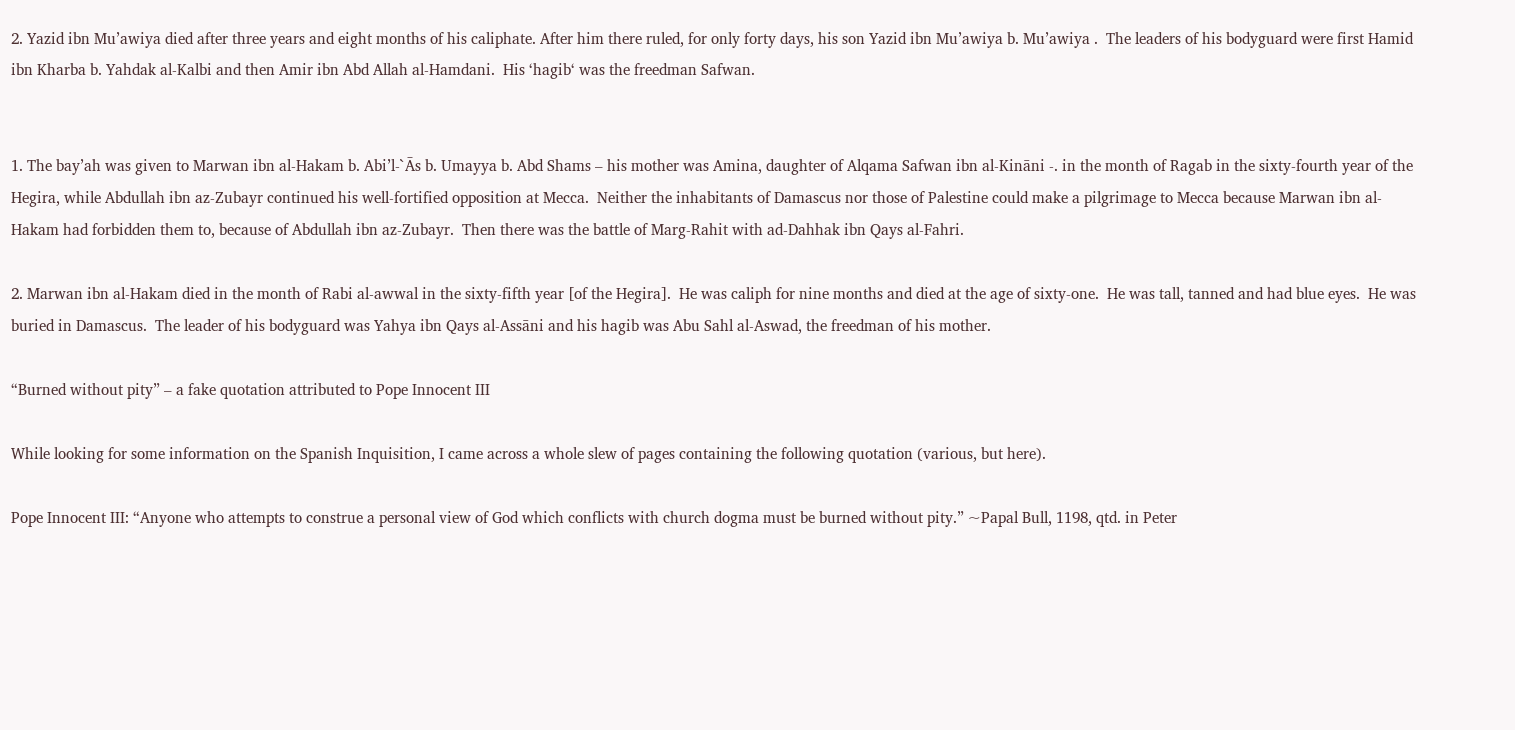2. Yazid ibn Mu’awiya died after three years and eight months of his caliphate. After him there ruled, for only forty days, his son Yazid ibn Mu’awiya b. Mu’awiya .  The leaders of his bodyguard were first Hamid ibn Kharba b. Yahdak al-Kalbi and then Amir ibn Abd Allah al-Hamdani.  His ‘hagib‘ was the freedman Safwan.


1. The bay’ah was given to Marwan ibn al-Hakam b. Abi’l-`Ās b. Umayya b. Abd Shams – his mother was Amina, daughter of Alqama Safwan ibn al-Kināni -. in the month of Ragab in the sixty-fourth year of the Hegira, while Abdullah ibn az-Zubayr continued his well-fortified opposition at Mecca.  Neither the inhabitants of Damascus nor those of Palestine could make a pilgrimage to Mecca because Marwan ibn al-Hakam had forbidden them to, because of Abdullah ibn az-Zubayr.  Then there was the battle of Marg-Rahit with ad-Dahhak ibn Qays al-Fahri.

2. Marwan ibn al-Hakam died in the month of Rabi al-awwal in the sixty-fifth year [of the Hegira].  He was caliph for nine months and died at the age of sixty-one.  He was tall, tanned and had blue eyes.  He was buried in Damascus.  The leader of his bodyguard was Yahya ibn Qays al-Assāni and his hagib was Abu Sahl al-Aswad, the freedman of his mother.

“Burned without pity” – a fake quotation attributed to Pope Innocent III

While looking for some information on the Spanish Inquisition, I came across a whole slew of pages containing the following quotation (various, but here).

Pope Innocent III: “Anyone who attempts to construe a personal view of God which conflicts with church dogma must be burned without pity.” ~Papal Bull, 1198, qtd. in Peter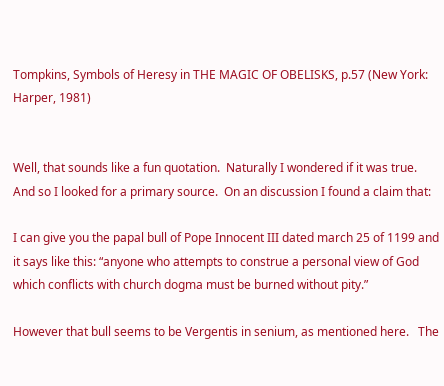Tompkins, Symbols of Heresy in THE MAGIC OF OBELISKS, p.57 (New York: Harper, 1981)


Well, that sounds like a fun quotation.  Naturally I wondered if it was true.  And so I looked for a primary source.  On an discussion I found a claim that:

I can give you the papal bull of Pope Innocent III dated march 25 of 1199 and it says like this: “anyone who attempts to construe a personal view of God which conflicts with church dogma must be burned without pity.”

However that bull seems to be Vergentis in senium, as mentioned here.   The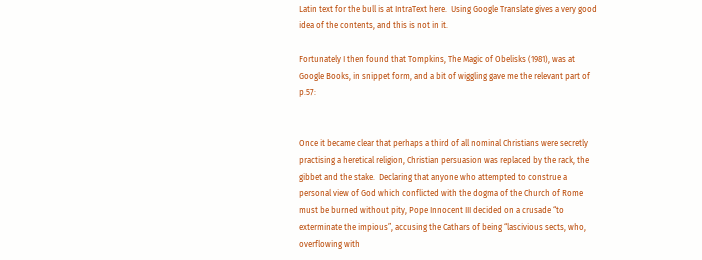Latin text for the bull is at IntraText here.  Using Google Translate gives a very good idea of the contents, and this is not in it.

Fortunately I then found that Tompkins, The Magic of Obelisks (1981), was at Google Books, in snippet form, and a bit of wiggling gave me the relevant part of p.57:


Once it became clear that perhaps a third of all nominal Christians were secretly practising a heretical religion, Christian persuasion was replaced by the rack, the gibbet and the stake.  Declaring that anyone who attempted to construe a personal view of God which conflicted with the dogma of the Church of Rome must be burned without pity, Pope Innocent III decided on a crusade “to exterminate the impious”, accusing the Cathars of being “lascivious sects, who, overflowing with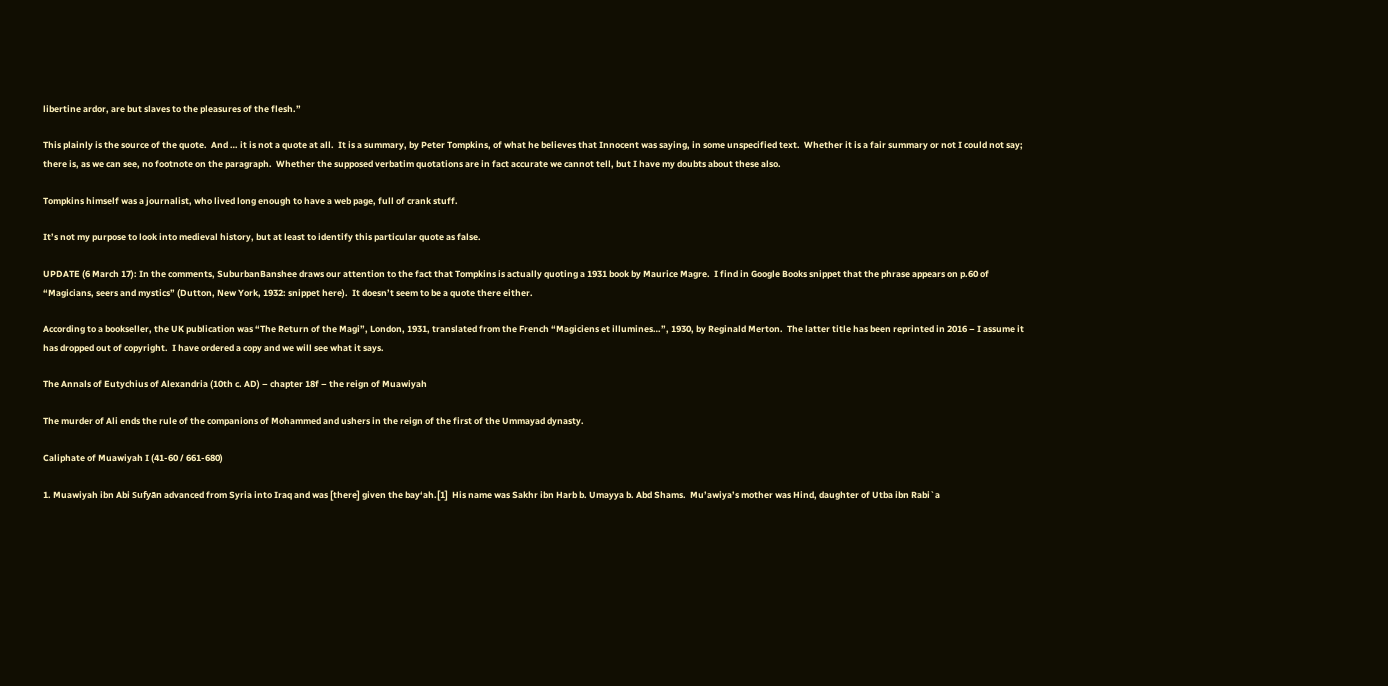libertine ardor, are but slaves to the pleasures of the flesh.”

This plainly is the source of the quote.  And … it is not a quote at all.  It is a summary, by Peter Tompkins, of what he believes that Innocent was saying, in some unspecified text.  Whether it is a fair summary or not I could not say; there is, as we can see, no footnote on the paragraph.  Whether the supposed verbatim quotations are in fact accurate we cannot tell, but I have my doubts about these also.

Tompkins himself was a journalist, who lived long enough to have a web page, full of crank stuff.

It’s not my purpose to look into medieval history, but at least to identify this particular quote as false.

UPDATE (6 March 17): In the comments, SuburbanBanshee draws our attention to the fact that Tompkins is actually quoting a 1931 book by Maurice Magre.  I find in Google Books snippet that the phrase appears on p.60 of “Magicians, seers and mystics” (Dutton, New York, 1932: snippet here).  It doesn’t seem to be a quote there either.

According to a bookseller, the UK publication was “The Return of the Magi”, London, 1931, translated from the French “Magiciens et illumines…”, 1930, by Reginald Merton.  The latter title has been reprinted in 2016 – I assume it has dropped out of copyright.  I have ordered a copy and we will see what it says.

The Annals of Eutychius of Alexandria (10th c. AD) – chapter 18f – the reign of Muawiyah

The murder of Ali ends the rule of the companions of Mohammed and ushers in the reign of the first of the Ummayad dynasty.

Caliphate of Muawiyah I (41-60 / 661-680)

1. Muawiyah ibn Abi Sufyān advanced from Syria into Iraq and was [there] given the bay‘ah.[1]  His name was Sakhr ibn Harb b. Umayya b. Abd Shams.  Mu’awiya’s mother was Hind, daughter of Utba ibn Rabi`a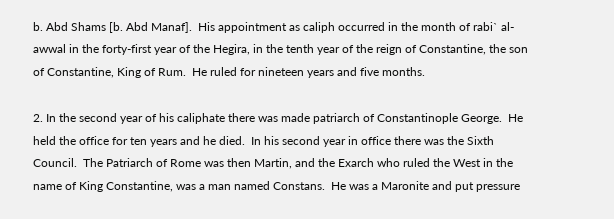b. Abd Shams [b. Abd Manaf].  His appointment as caliph occurred in the month of rabi` al-awwal in the forty-first year of the Hegira, in the tenth year of the reign of Constantine, the son of Constantine, King of Rum.  He ruled for nineteen years and five months.

2. In the second year of his caliphate there was made patriarch of Constantinople George.  He held the office for ten years and he died.  In his second year in office there was the Sixth Council.  The Patriarch of Rome was then Martin, and the Exarch who ruled the West in the name of King Constantine, was a man named Constans.  He was a Maronite and put pressure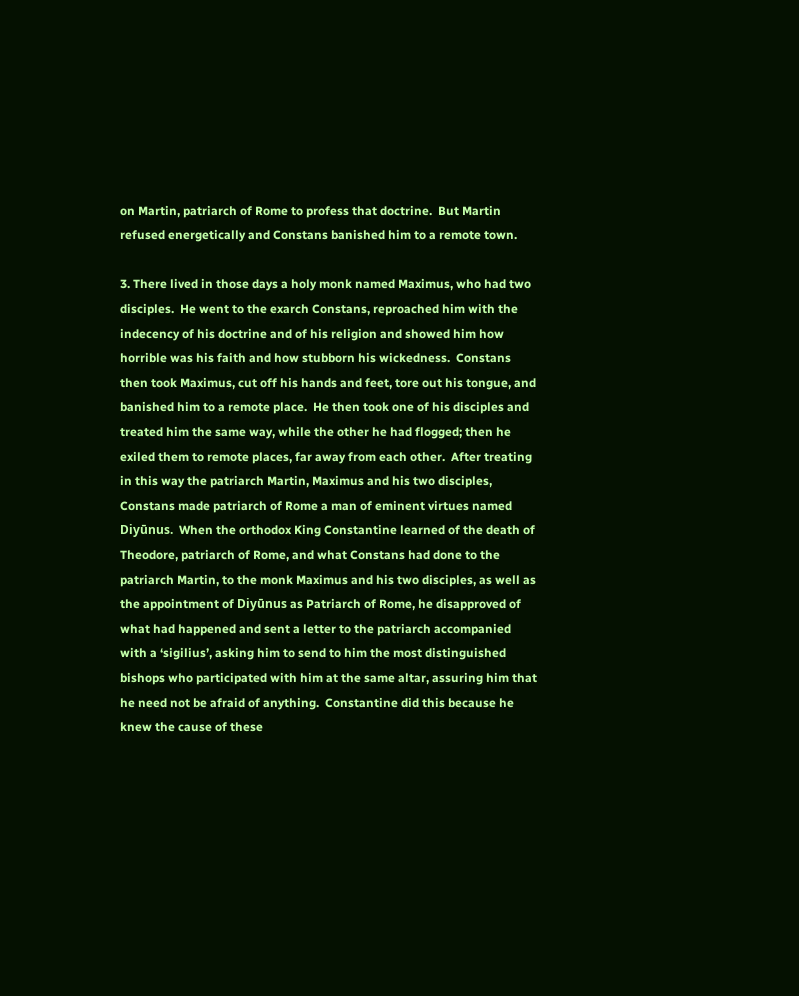on Martin, patriarch of Rome to profess that doctrine.  But Martin refused energetically and Constans banished him to a remote town.

3. There lived in those days a holy monk named Maximus, who had two disciples.  He went to the exarch Constans, reproached him with the indecency of his doctrine and of his religion and showed him how horrible was his faith and how stubborn his wickedness.  Constans then took Maximus, cut off his hands and feet, tore out his tongue, and banished him to a remote place.  He then took one of his disciples and treated him the same way, while the other he had flogged; then he exiled them to remote places, far away from each other.  After treating in this way the patriarch Martin, Maximus and his two disciples, Constans made patriarch of Rome a man of eminent virtues named Diyūnus.  When the orthodox King Constantine learned of the death of Theodore, patriarch of Rome, and what Constans had done to the patriarch Martin, to the monk Maximus and his two disciples, as well as the appointment of Diyūnus as Patriarch of Rome, he disapproved of what had happened and sent a letter to the patriarch accompanied with a ‘sigilius’, asking him to send to him the most distinguished bishops who participated with him at the same altar, assuring him that he need not be afraid of anything.  Constantine did this because he knew the cause of these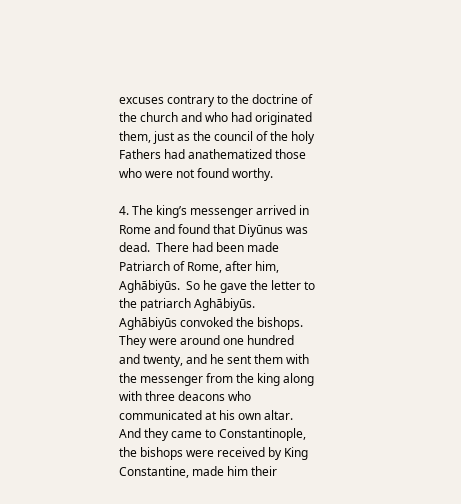excuses contrary to the doctrine of the church and who had originated them, just as the council of the holy Fathers had anathematized those who were not found worthy.

4. The king’s messenger arrived in Rome and found that Diyūnus was dead.  There had been made Patriarch of Rome, after him, Aghābiyūs.  So he gave the letter to the patriarch Aghābiyūs.  Aghābiyūs convoked the bishops.  They were around one hundred and twenty, and he sent them with the messenger from the king along with three deacons who communicated at his own altar.  And they came to Constantinople, the bishops were received by King Constantine, made him their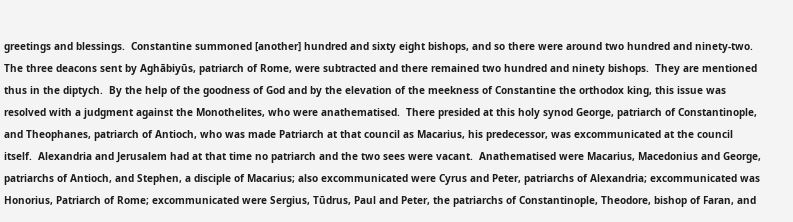greetings and blessings.  Constantine summoned [another] hundred and sixty eight bishops, and so there were around two hundred and ninety-two.  The three deacons sent by Aghābiyūs, patriarch of Rome, were subtracted and there remained two hundred and ninety bishops.  They are mentioned thus in the diptych.  By the help of the goodness of God and by the elevation of the meekness of Constantine the orthodox king, this issue was resolved with a judgment against the Monothelites, who were anathematised.  There presided at this holy synod George, patriarch of Constantinople, and Theophanes, patriarch of Antioch, who was made Patriarch at that council as Macarius, his predecessor, was excommunicated at the council itself.  Alexandria and Jerusalem had at that time no patriarch and the two sees were vacant.  Anathematised were Macarius, Macedonius and George, patriarchs of Antioch, and Stephen, a disciple of Macarius; also excommunicated were Cyrus and Peter, patriarchs of Alexandria; excommunicated was Honorius, Patriarch of Rome; excommunicated were Sergius, Tūdrus, Paul and Peter, the patriarchs of Constantinople, Theodore, bishop of Faran, and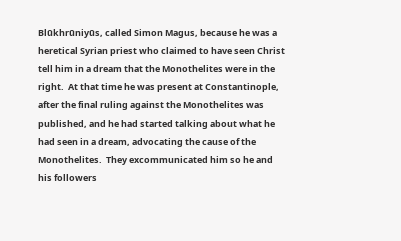Blūkhrūniyūs, called Simon Magus, because he was a heretical Syrian priest who claimed to have seen Christ tell him in a dream that the Monothelites were in the right.  At that time he was present at Constantinople, after the final ruling against the Monothelites was published, and he had started talking about what he had seen in a dream, advocating the cause of the Monothelites.  They excommunicated him so he and his followers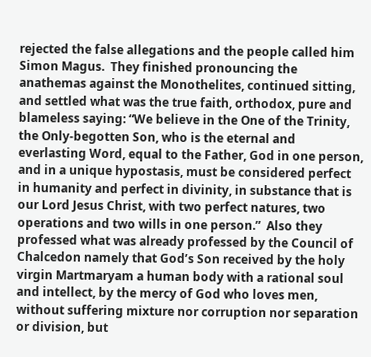rejected the false allegations and the people called him Simon Magus.  They finished pronouncing the anathemas against the Monothelites, continued sitting, and settled what was the true faith, orthodox, pure and blameless saying: “We believe in the One of the Trinity, the Only-begotten Son, who is the eternal and everlasting Word, equal to the Father, God in one person, and in a unique hypostasis, must be considered perfect in humanity and perfect in divinity, in substance that is our Lord Jesus Christ, with two perfect natures, two operations and two wills in one person.”  Also they professed what was already professed by the Council of Chalcedon namely that God’s Son received by the holy virgin Martmaryam a human body with a rational soul and intellect, by the mercy of God who loves men, without suffering mixture nor corruption nor separation or division, but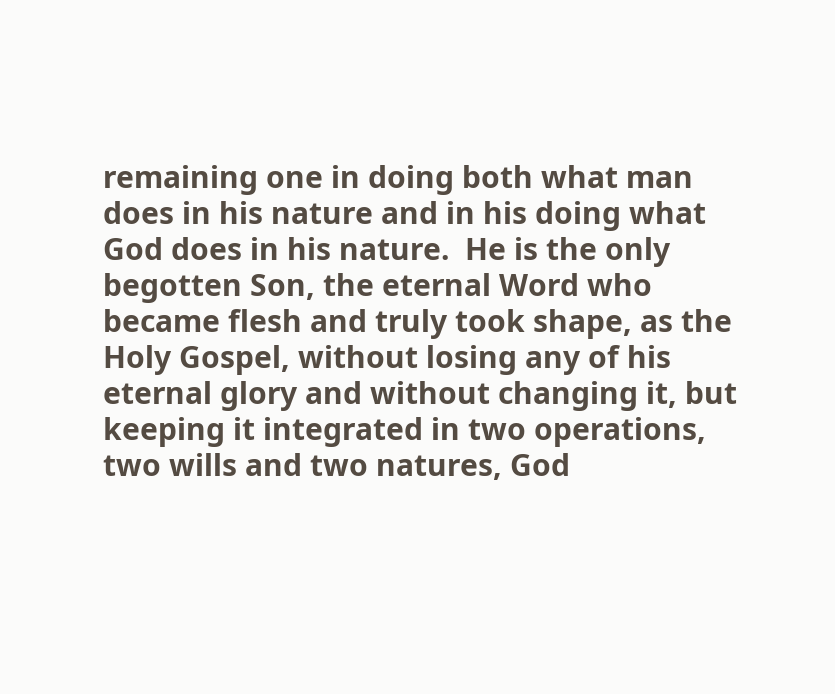remaining one in doing both what man does in his nature and in his doing what God does in his nature.  He is the only begotten Son, the eternal Word who became flesh and truly took shape, as the Holy Gospel, without losing any of his eternal glory and without changing it, but keeping it integrated in two operations, two wills and two natures, God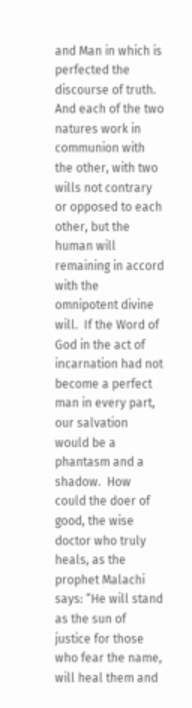and Man in which is perfected the discourse of truth.  And each of the two natures work in communion with the other, with two wills not contrary or opposed to each other, but the human will remaining in accord with the omnipotent divine will.  If the Word of God in the act of incarnation had not become a perfect man in every part, our salvation would be a phantasm and a shadow.  How could the doer of good, the wise doctor who truly heals, as the prophet Malachi says: “He will stand as the sun of justice for those who fear the name, will heal them and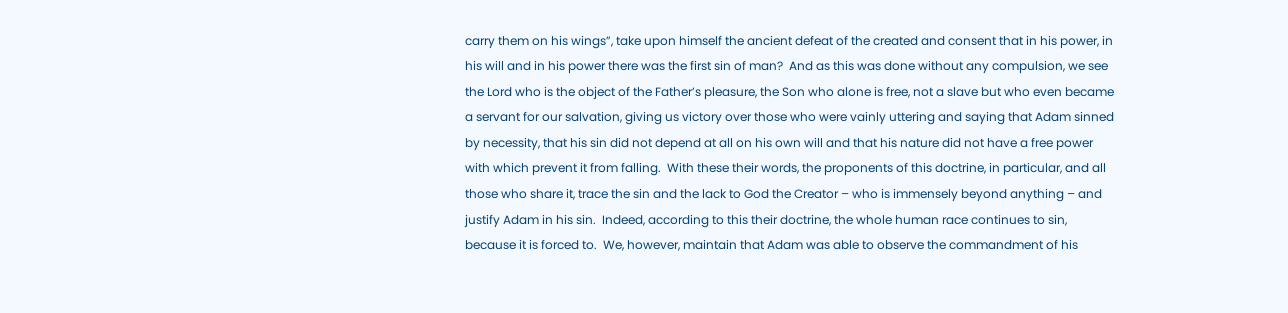carry them on his wings”, take upon himself the ancient defeat of the created and consent that in his power, in his will and in his power there was the first sin of man?  And as this was done without any compulsion, we see the Lord who is the object of the Father’s pleasure, the Son who alone is free, not a slave but who even became a servant for our salvation, giving us victory over those who were vainly uttering and saying that Adam sinned by necessity, that his sin did not depend at all on his own will and that his nature did not have a free power with which prevent it from falling.  With these their words, the proponents of this doctrine, in particular, and all those who share it, trace the sin and the lack to God the Creator – who is immensely beyond anything – and justify Adam in his sin.  Indeed, according to this their doctrine, the whole human race continues to sin, because it is forced to.  We, however, maintain that Adam was able to observe the commandment of his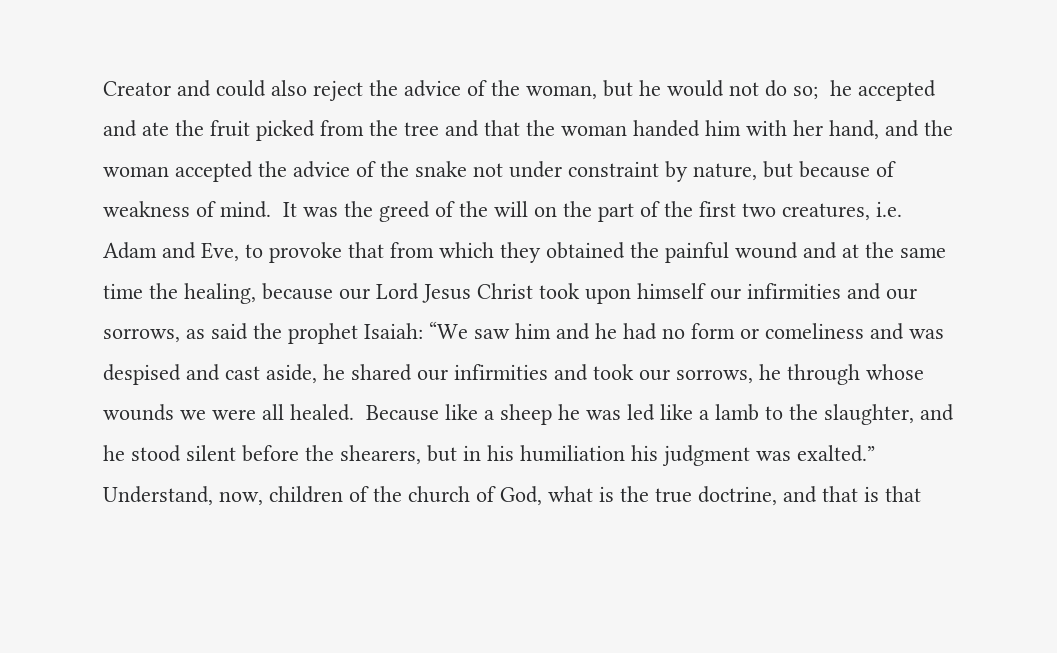Creator and could also reject the advice of the woman, but he would not do so;  he accepted and ate the fruit picked from the tree and that the woman handed him with her hand, and the woman accepted the advice of the snake not under constraint by nature, but because of weakness of mind.  It was the greed of the will on the part of the first two creatures, i.e. Adam and Eve, to provoke that from which they obtained the painful wound and at the same time the healing, because our Lord Jesus Christ took upon himself our infirmities and our sorrows, as said the prophet Isaiah: “We saw him and he had no form or comeliness and was despised and cast aside, he shared our infirmities and took our sorrows, he through whose wounds we were all healed.  Because like a sheep he was led like a lamb to the slaughter, and he stood silent before the shearers, but in his humiliation his judgment was exalted.”  Understand, now, children of the church of God, what is the true doctrine, and that is that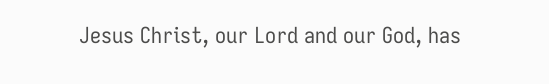Jesus Christ, our Lord and our God, has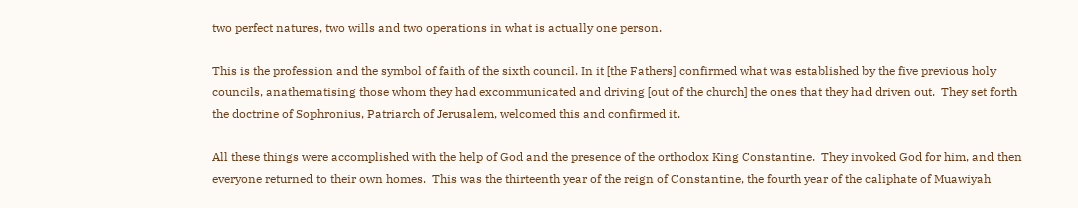two perfect natures, two wills and two operations in what is actually one person.

This is the profession and the symbol of faith of the sixth council. In it [the Fathers] confirmed what was established by the five previous holy councils, anathematising those whom they had excommunicated and driving [out of the church] the ones that they had driven out.  They set forth the doctrine of Sophronius, Patriarch of Jerusalem, welcomed this and confirmed it.

All these things were accomplished with the help of God and the presence of the orthodox King Constantine.  They invoked God for him, and then everyone returned to their own homes.  This was the thirteenth year of the reign of Constantine, the fourth year of the caliphate of Muawiyah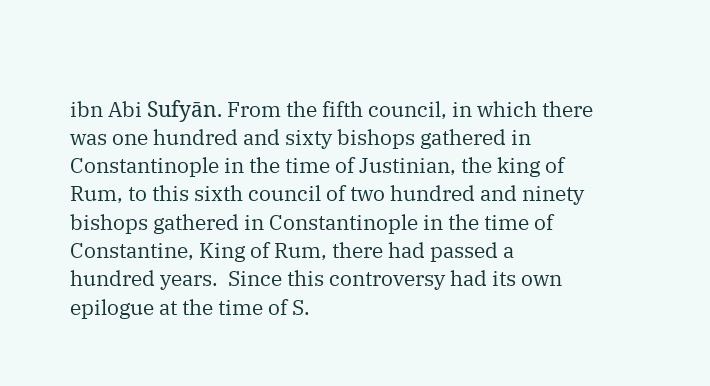ibn Abi Sufyān. From the fifth council, in which there was one hundred and sixty bishops gathered in Constantinople in the time of Justinian, the king of Rum, to this sixth council of two hundred and ninety bishops gathered in Constantinople in the time of Constantine, King of Rum, there had passed a hundred years.  Since this controversy had its own epilogue at the time of S.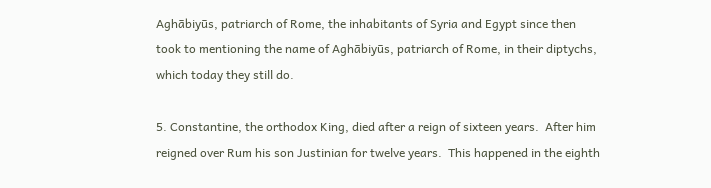Aghābiyūs, patriarch of Rome, the inhabitants of Syria and Egypt since then took to mentioning the name of Aghābiyūs, patriarch of Rome, in their diptychs, which today they still do.

5. Constantine, the orthodox King, died after a reign of sixteen years.  After him reigned over Rum his son Justinian for twelve years.  This happened in the eighth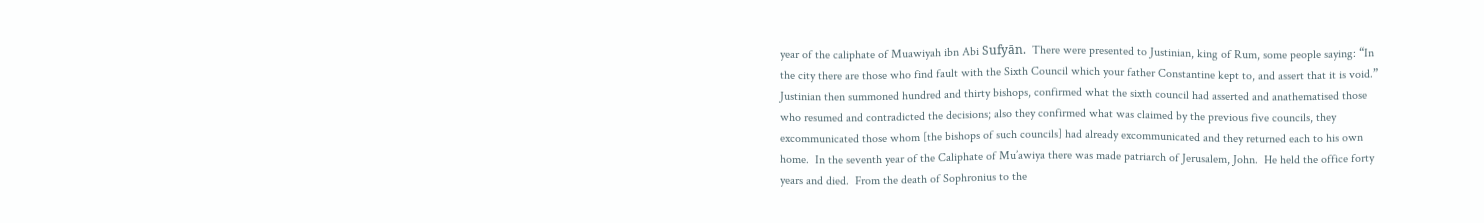year of the caliphate of Muawiyah ibn Abi Sufyān.  There were presented to Justinian, king of Rum, some people saying: “In the city there are those who find fault with the Sixth Council which your father Constantine kept to, and assert that it is void.”  Justinian then summoned hundred and thirty bishops, confirmed what the sixth council had asserted and anathematised those who resumed and contradicted the decisions; also they confirmed what was claimed by the previous five councils, they excommunicated those whom [the bishops of such councils] had already excommunicated and they returned each to his own home.  In the seventh year of the Caliphate of Mu’awiya there was made patriarch of Jerusalem, John.  He held the office forty years and died.  From the death of Sophronius to the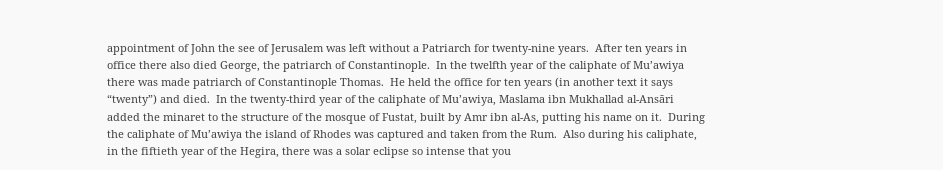appointment of John the see of Jerusalem was left without a Patriarch for twenty-nine years.  After ten years in office there also died George, the patriarch of Constantinople.  In the twelfth year of the caliphate of Mu’awiya there was made patriarch of Constantinople Thomas.  He held the office for ten years (in another text it says “twenty”) and died.  In the twenty-third year of the caliphate of Mu’awiya, Maslama ibn Mukhallad al-Ansāri added the minaret to the structure of the mosque of Fustat, built by Amr ibn al-As, putting his name on it.  During the caliphate of Mu’awiya the island of Rhodes was captured and taken from the Rum.  Also during his caliphate, in the fiftieth year of the Hegira, there was a solar eclipse so intense that you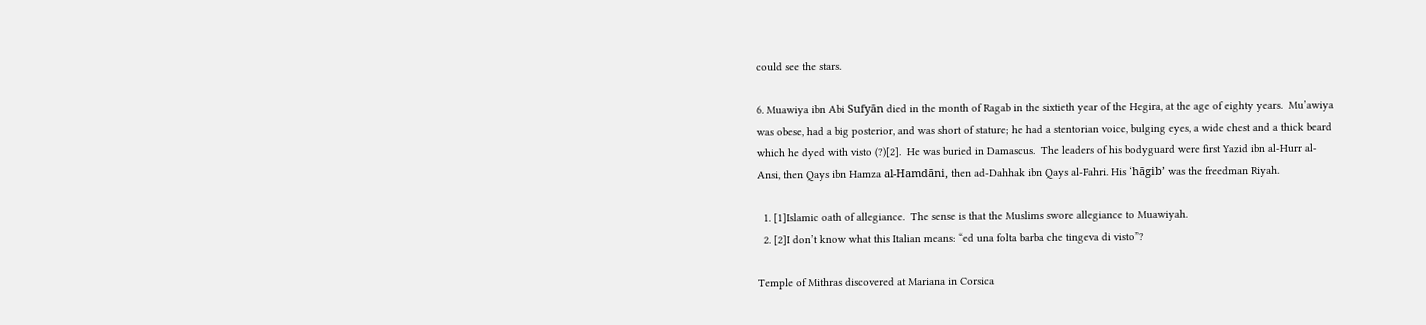could see the stars.

6. Muawiya ibn Abi Sufyān died in the month of Ragab in the sixtieth year of the Hegira, at the age of eighty years.  Mu’awiya was obese, had a big posterior, and was short of stature; he had a stentorian voice, bulging eyes, a wide chest and a thick beard which he dyed with visto (?)[2].  He was buried in Damascus.  The leaders of his bodyguard were first Yazid ibn al-Hurr al-Ansi, then Qays ibn Hamza al-Hamdāni, then ad-Dahhak ibn Qays al-Fahri. His ‘hāgib’ was the freedman Riyah.

  1. [1]Islamic oath of allegiance.  The sense is that the Muslims swore allegiance to Muawiyah.
  2. [2]I don’t know what this Italian means: “ed una folta barba che tingeva di visto”?

Temple of Mithras discovered at Mariana in Corsica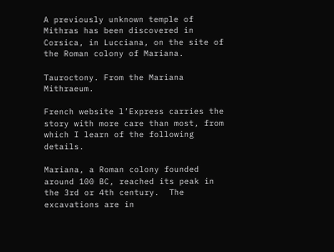A previously unknown temple of Mithras has been discovered in Corsica, in Lucciana, on the site of the Roman colony of Mariana.

Tauroctony. From the Mariana Mithraeum.

French website l’Express carries the story with more care than most, from which I learn of the following details.

Mariana, a Roman colony founded around 100 BC, reached its peak in the 3rd or 4th century.  The excavations are in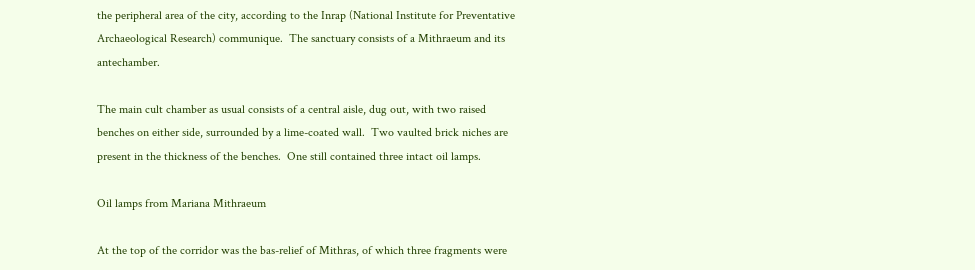the peripheral area of the city, according to the Inrap (National Institute for Preventative Archaeological Research) communique.  The sanctuary consists of a Mithraeum and its antechamber.

The main cult chamber as usual consists of a central aisle, dug out, with two raised benches on either side, surrounded by a lime-coated wall.  Two vaulted brick niches are present in the thickness of the benches.  One still contained three intact oil lamps.

Oil lamps from Mariana Mithraeum

At the top of the corridor was the bas-relief of Mithras, of which three fragments were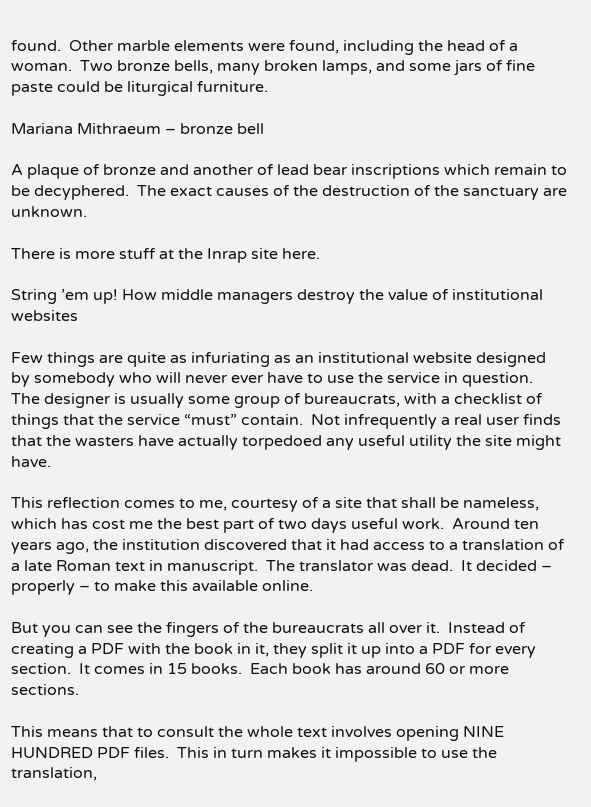found.  Other marble elements were found, including the head of a woman.  Two bronze bells, many broken lamps, and some jars of fine paste could be liturgical furniture.

Mariana Mithraeum – bronze bell

A plaque of bronze and another of lead bear inscriptions which remain to be decyphered.  The exact causes of the destruction of the sanctuary are unknown.

There is more stuff at the Inrap site here.

String ’em up! How middle managers destroy the value of institutional websites

Few things are quite as infuriating as an institutional website designed by somebody who will never ever have to use the service in question.  The designer is usually some group of bureaucrats, with a checklist of things that the service “must” contain.  Not infrequently a real user finds that the wasters have actually torpedoed any useful utility the site might have.

This reflection comes to me, courtesy of a site that shall be nameless, which has cost me the best part of two days useful work.  Around ten years ago, the institution discovered that it had access to a translation of a late Roman text in manuscript.  The translator was dead.  It decided – properly – to make this available online.

But you can see the fingers of the bureaucrats all over it.  Instead of creating a PDF with the book in it, they split it up into a PDF for every section.  It comes in 15 books.  Each book has around 60 or more sections.

This means that to consult the whole text involves opening NINE HUNDRED PDF files.  This in turn makes it impossible to use the translation,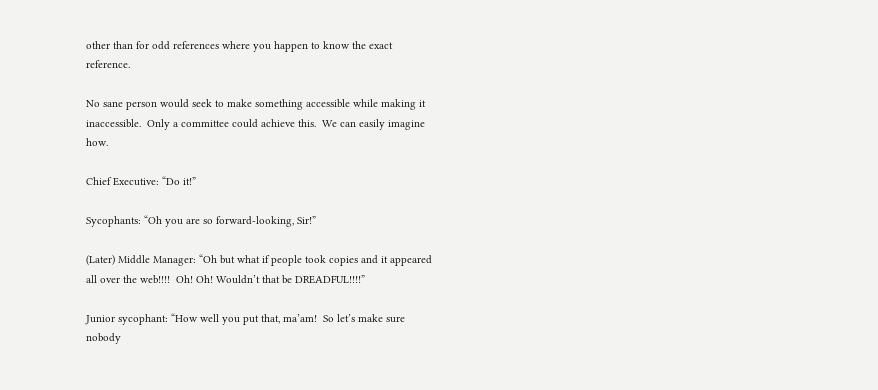other than for odd references where you happen to know the exact reference.

No sane person would seek to make something accessible while making it inaccessible.  Only a committee could achieve this.  We can easily imagine how.

Chief Executive: “Do it!”

Sycophants: “Oh you are so forward-looking, Sir!”

(Later) Middle Manager: “Oh but what if people took copies and it appeared all over the web!!!!  Oh! Oh! Wouldn’t that be DREADFUL!!!!”

Junior sycophant: “How well you put that, ma’am!  So let’s make sure nobody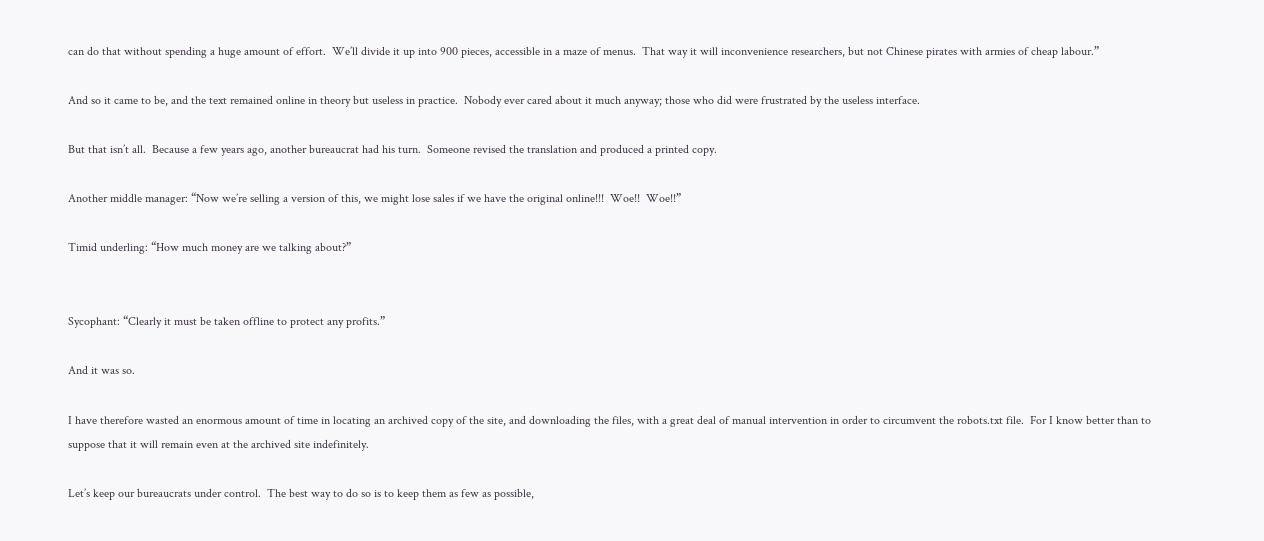can do that without spending a huge amount of effort.  We’ll divide it up into 900 pieces, accessible in a maze of menus.  That way it will inconvenience researchers, but not Chinese pirates with armies of cheap labour.”

And so it came to be, and the text remained online in theory but useless in practice.  Nobody ever cared about it much anyway; those who did were frustrated by the useless interface.

But that isn’t all.  Because a few years ago, another bureaucrat had his turn.  Someone revised the translation and produced a printed copy.

Another middle manager: “Now we’re selling a version of this, we might lose sales if we have the original online!!!  Woe!!  Woe!!”

Timid underling: “How much money are we talking about?”


Sycophant: “Clearly it must be taken offline to protect any profits.”

And it was so.

I have therefore wasted an enormous amount of time in locating an archived copy of the site, and downloading the files, with a great deal of manual intervention in order to circumvent the robots.txt file.  For I know better than to suppose that it will remain even at the archived site indefinitely.

Let’s keep our bureaucrats under control.  The best way to do so is to keep them as few as possible,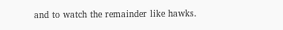and to watch the remainder like hawks.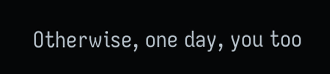Otherwise, one day, you too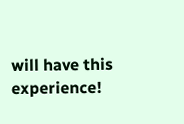will have this experience!